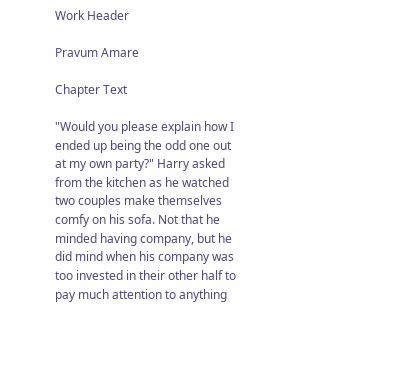Work Header

Pravum Amare

Chapter Text

"Would you please explain how I ended up being the odd one out at my own party?" Harry asked from the kitchen as he watched two couples make themselves comfy on his sofa. Not that he minded having company, but he did mind when his company was too invested in their other half to pay much attention to anything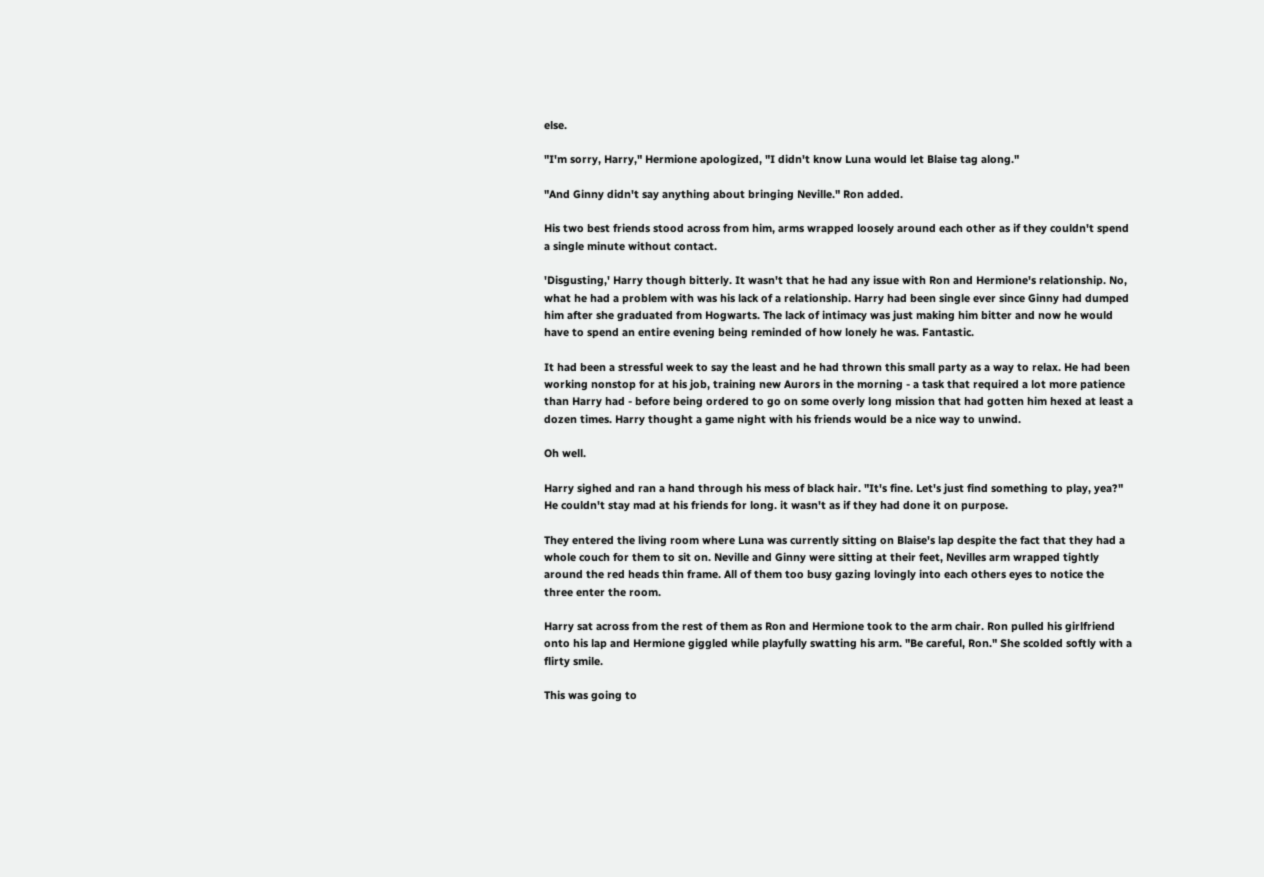else.

"I'm sorry, Harry," Hermione apologized, "I didn't know Luna would let Blaise tag along."

"And Ginny didn't say anything about bringing Neville." Ron added.

His two best friends stood across from him, arms wrapped loosely around each other as if they couldn't spend a single minute without contact.

'Disgusting,' Harry though bitterly. It wasn't that he had any issue with Ron and Hermione's relationship. No, what he had a problem with was his lack of a relationship. Harry had been single ever since Ginny had dumped him after she graduated from Hogwarts. The lack of intimacy was just making him bitter and now he would have to spend an entire evening being reminded of how lonely he was. Fantastic.

It had been a stressful week to say the least and he had thrown this small party as a way to relax. He had been working nonstop for at his job, training new Aurors in the morning - a task that required a lot more patience than Harry had - before being ordered to go on some overly long mission that had gotten him hexed at least a dozen times. Harry thought a game night with his friends would be a nice way to unwind.

Oh well.

Harry sighed and ran a hand through his mess of black hair. "It's fine. Let's just find something to play, yea?" He couldn't stay mad at his friends for long. it wasn't as if they had done it on purpose.

They entered the living room where Luna was currently sitting on Blaise's lap despite the fact that they had a whole couch for them to sit on. Neville and Ginny were sitting at their feet, Nevilles arm wrapped tightly around the red heads thin frame. All of them too busy gazing lovingly into each others eyes to notice the three enter the room.

Harry sat across from the rest of them as Ron and Hermione took to the arm chair. Ron pulled his girlfriend onto his lap and Hermione giggled while playfully swatting his arm. "Be careful, Ron." She scolded softly with a flirty smile.

This was going to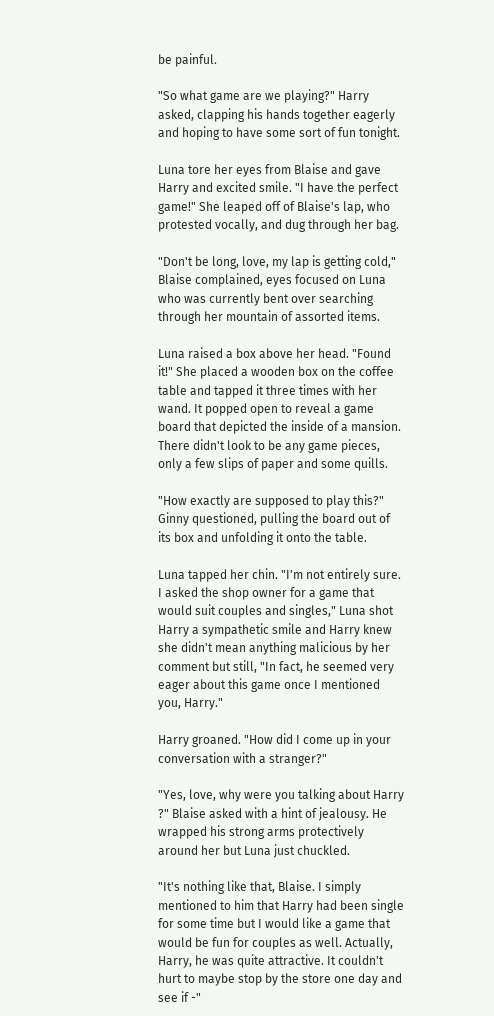be painful.

"So what game are we playing?" Harry asked, clapping his hands together eagerly and hoping to have some sort of fun tonight.

Luna tore her eyes from Blaise and gave Harry and excited smile. "I have the perfect game!" She leaped off of Blaise's lap, who protested vocally, and dug through her bag.

"Don't be long, love, my lap is getting cold," Blaise complained, eyes focused on Luna who was currently bent over searching through her mountain of assorted items.

Luna raised a box above her head. "Found it!" She placed a wooden box on the coffee table and tapped it three times with her wand. It popped open to reveal a game board that depicted the inside of a mansion. There didn't look to be any game pieces, only a few slips of paper and some quills.

"How exactly are supposed to play this?" Ginny questioned, pulling the board out of its box and unfolding it onto the table.

Luna tapped her chin. "I'm not entirely sure. I asked the shop owner for a game that would suit couples and singles," Luna shot Harry a sympathetic smile and Harry knew she didn't mean anything malicious by her comment but still, "In fact, he seemed very eager about this game once I mentioned you, Harry."

Harry groaned. "How did I come up in your conversation with a stranger?"

"Yes, love, why were you talking about Harry ?" Blaise asked with a hint of jealousy. He wrapped his strong arms protectively around her but Luna just chuckled.

"It's nothing like that, Blaise. I simply mentioned to him that Harry had been single for some time but I would like a game that would be fun for couples as well. Actually, Harry, he was quite attractive. It couldn't hurt to maybe stop by the store one day and see if -"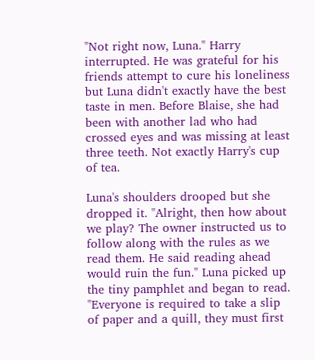"Not right now, Luna." Harry interrupted. He was grateful for his friends attempt to cure his loneliness but Luna didn't exactly have the best taste in men. Before Blaise, she had been with another lad who had crossed eyes and was missing at least three teeth. Not exactly Harry's cup of tea.

Luna's shoulders drooped but she dropped it. "Alright, then how about we play? The owner instructed us to follow along with the rules as we read them. He said reading ahead would ruin the fun." Luna picked up the tiny pamphlet and began to read. "Everyone is required to take a slip of paper and a quill, they must first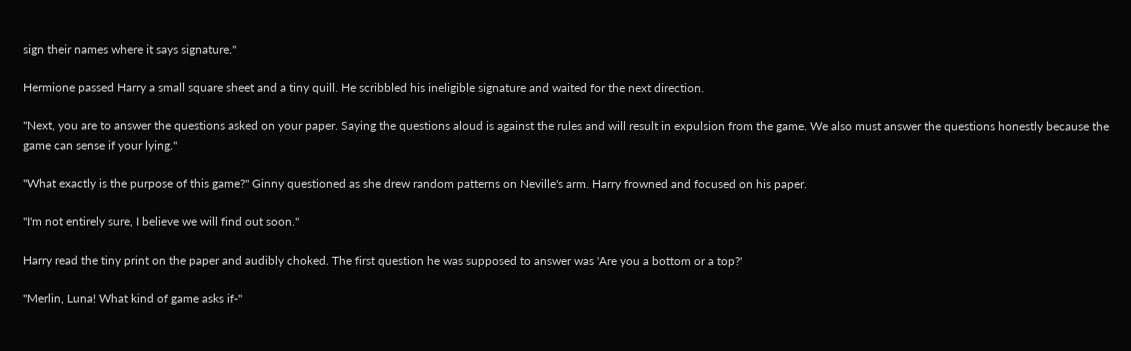sign their names where it says signature."

Hermione passed Harry a small square sheet and a tiny quill. He scribbled his ineligible signature and waited for the next direction.

"Next, you are to answer the questions asked on your paper. Saying the questions aloud is against the rules and will result in expulsion from the game. We also must answer the questions honestly because the game can sense if your lying."

"What exactly is the purpose of this game?" Ginny questioned as she drew random patterns on Neville's arm. Harry frowned and focused on his paper.

"I'm not entirely sure, I believe we will find out soon."

Harry read the tiny print on the paper and audibly choked. The first question he was supposed to answer was 'Are you a bottom or a top?'

"Merlin, Luna! What kind of game asks if-"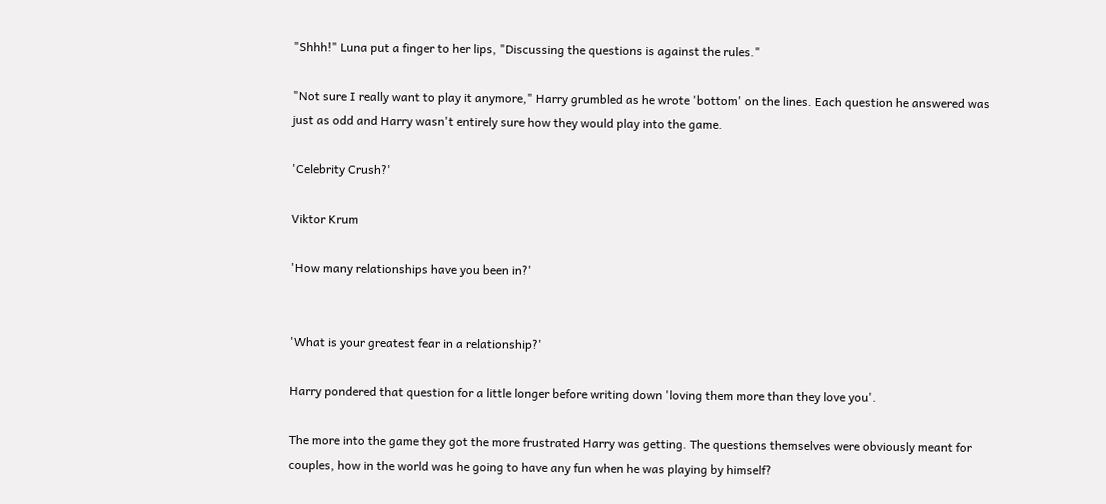"Shhh!" Luna put a finger to her lips, "Discussing the questions is against the rules."

"Not sure I really want to play it anymore," Harry grumbled as he wrote 'bottom' on the lines. Each question he answered was just as odd and Harry wasn't entirely sure how they would play into the game.

'Celebrity Crush?'

Viktor Krum

'How many relationships have you been in?'


'What is your greatest fear in a relationship?'

Harry pondered that question for a little longer before writing down 'loving them more than they love you'.

The more into the game they got the more frustrated Harry was getting. The questions themselves were obviously meant for couples, how in the world was he going to have any fun when he was playing by himself?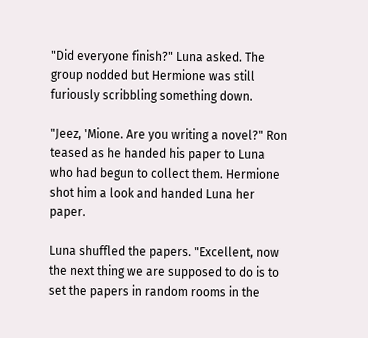"Did everyone finish?" Luna asked. The group nodded but Hermione was still furiously scribbling something down.

"Jeez, 'Mione. Are you writing a novel?" Ron teased as he handed his paper to Luna who had begun to collect them. Hermione shot him a look and handed Luna her paper.

Luna shuffled the papers. "Excellent, now the next thing we are supposed to do is to set the papers in random rooms in the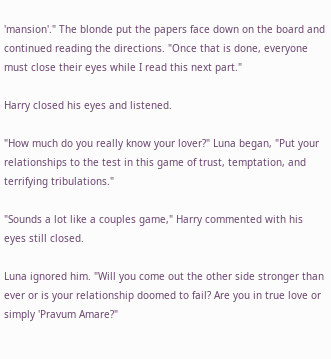'mansion'." The blonde put the papers face down on the board and continued reading the directions. "Once that is done, everyone must close their eyes while I read this next part."

Harry closed his eyes and listened.

"How much do you really know your lover?" Luna began, "Put your relationships to the test in this game of trust, temptation, and terrifying tribulations."

"Sounds a lot like a couples game," Harry commented with his eyes still closed.

Luna ignored him. "Will you come out the other side stronger than ever or is your relationship doomed to fail? Are you in true love or simply 'Pravum Amare?"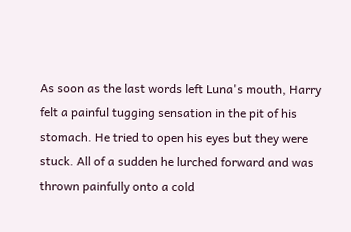As soon as the last words left Luna's mouth, Harry felt a painful tugging sensation in the pit of his stomach. He tried to open his eyes but they were stuck. All of a sudden he lurched forward and was thrown painfully onto a cold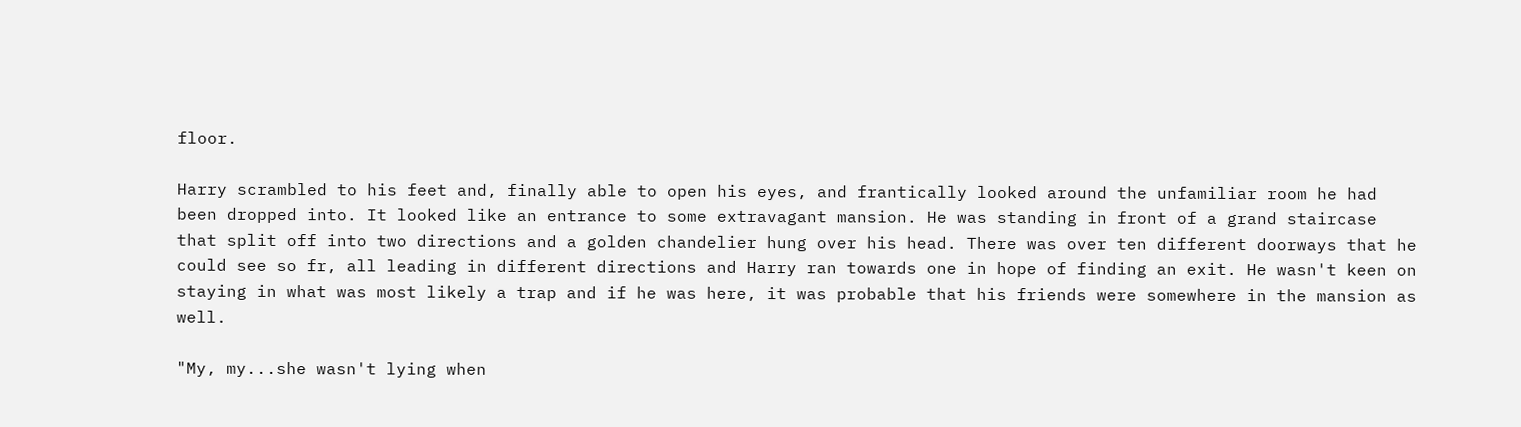floor.

Harry scrambled to his feet and, finally able to open his eyes, and frantically looked around the unfamiliar room he had been dropped into. It looked like an entrance to some extravagant mansion. He was standing in front of a grand staircase that split off into two directions and a golden chandelier hung over his head. There was over ten different doorways that he could see so fr, all leading in different directions and Harry ran towards one in hope of finding an exit. He wasn't keen on staying in what was most likely a trap and if he was here, it was probable that his friends were somewhere in the mansion as well.

"My, my...she wasn't lying when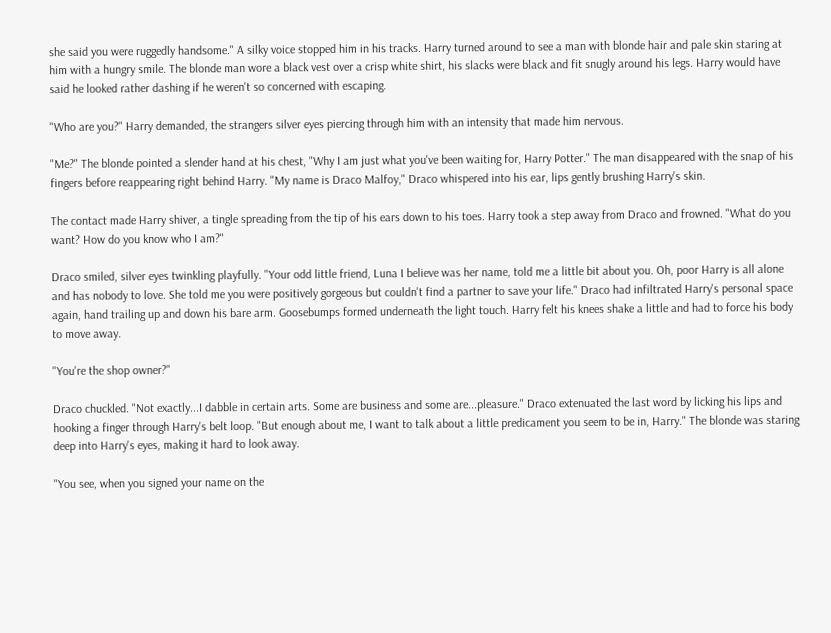she said you were ruggedly handsome." A silky voice stopped him in his tracks. Harry turned around to see a man with blonde hair and pale skin staring at him with a hungry smile. The blonde man wore a black vest over a crisp white shirt, his slacks were black and fit snugly around his legs. Harry would have said he looked rather dashing if he weren't so concerned with escaping.

"Who are you?" Harry demanded, the strangers silver eyes piercing through him with an intensity that made him nervous.

"Me?" The blonde pointed a slender hand at his chest, "Why I am just what you've been waiting for, Harry Potter." The man disappeared with the snap of his fingers before reappearing right behind Harry. "My name is Draco Malfoy," Draco whispered into his ear, lips gently brushing Harry's skin.

The contact made Harry shiver, a tingle spreading from the tip of his ears down to his toes. Harry took a step away from Draco and frowned. "What do you want? How do you know who I am?"

Draco smiled, silver eyes twinkling playfully. "Your odd little friend, Luna I believe was her name, told me a little bit about you. Oh, poor Harry is all alone and has nobody to love. She told me you were positively gorgeous but couldn't find a partner to save your life." Draco had infiltrated Harry's personal space again, hand trailing up and down his bare arm. Goosebumps formed underneath the light touch. Harry felt his knees shake a little and had to force his body to move away.

"You're the shop owner?"

Draco chuckled. "Not exactly...I dabble in certain arts. Some are business and some are...pleasure." Draco extenuated the last word by licking his lips and hooking a finger through Harry's belt loop. "But enough about me, I want to talk about a little predicament you seem to be in, Harry." The blonde was staring deep into Harry's eyes, making it hard to look away.

"You see, when you signed your name on the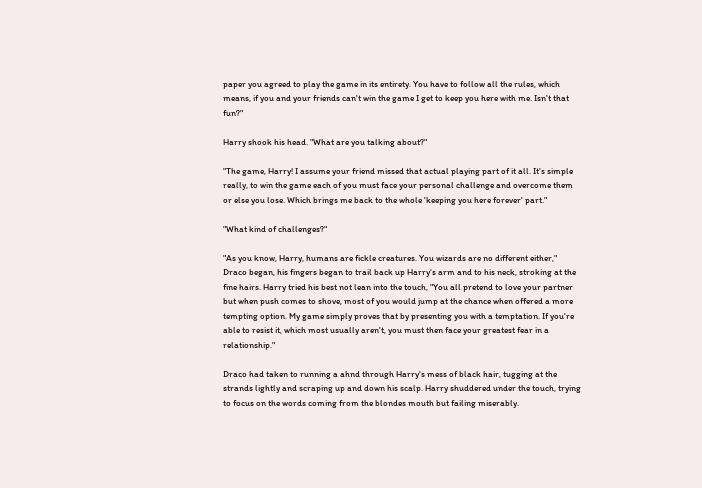paper you agreed to play the game in its entirety. You have to follow all the rules, which means, if you and your friends can't win the game I get to keep you here with me. Isn't that fun?"

Harry shook his head. "What are you talking about?"

"The game, Harry! I assume your friend missed that actual playing part of it all. It's simple really, to win the game each of you must face your personal challenge and overcome them or else you lose. Which brings me back to the whole 'keeping you here forever' part."

"What kind of challenges?"

"As you know, Harry, humans are fickle creatures. You wizards are no different either," Draco began, his fingers began to trail back up Harry's arm and to his neck, stroking at the fine hairs. Harry tried his best not lean into the touch, "You all pretend to love your partner but when push comes to shove, most of you would jump at the chance when offered a more tempting option. My game simply proves that by presenting you with a temptation. If you're able to resist it, which most usually aren't, you must then face your greatest fear in a relationship."

Draco had taken to running a ahnd through Harry's mess of black hair, tugging at the strands lightly and scraping up and down his scalp. Harry shuddered under the touch, trying to focus on the words coming from the blondes mouth but failing miserably.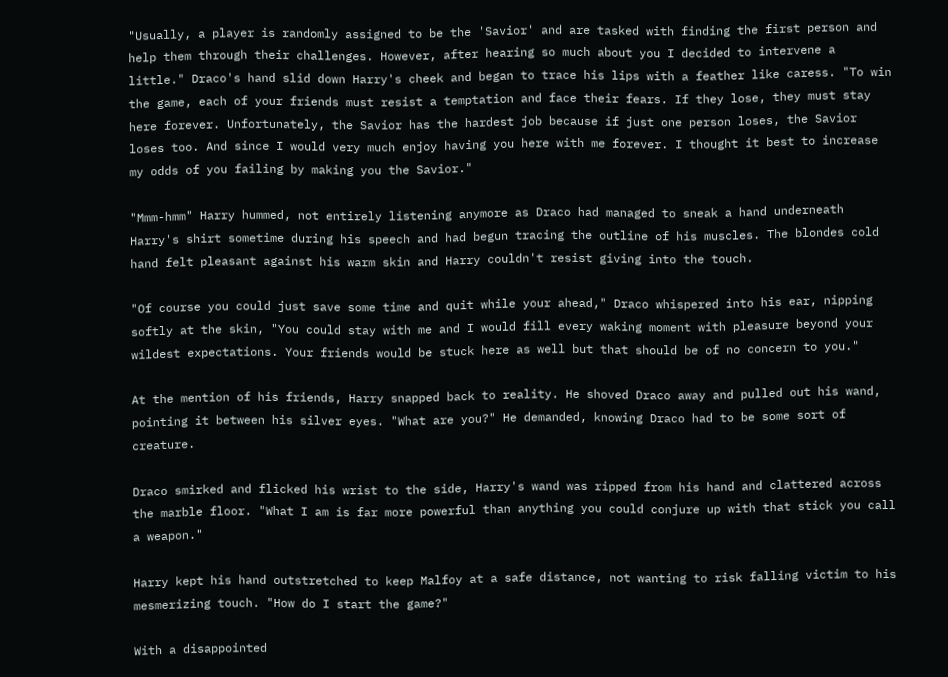"Usually, a player is randomly assigned to be the 'Savior' and are tasked with finding the first person and help them through their challenges. However, after hearing so much about you I decided to intervene a little." Draco's hand slid down Harry's cheek and began to trace his lips with a feather like caress. "To win the game, each of your friends must resist a temptation and face their fears. If they lose, they must stay here forever. Unfortunately, the Savior has the hardest job because if just one person loses, the Savior loses too. And since I would very much enjoy having you here with me forever. I thought it best to increase my odds of you failing by making you the Savior."

"Mmm-hmm" Harry hummed, not entirely listening anymore as Draco had managed to sneak a hand underneath Harry's shirt sometime during his speech and had begun tracing the outline of his muscles. The blondes cold hand felt pleasant against his warm skin and Harry couldn't resist giving into the touch.

"Of course you could just save some time and quit while your ahead," Draco whispered into his ear, nipping softly at the skin, "You could stay with me and I would fill every waking moment with pleasure beyond your wildest expectations. Your friends would be stuck here as well but that should be of no concern to you."

At the mention of his friends, Harry snapped back to reality. He shoved Draco away and pulled out his wand, pointing it between his silver eyes. "What are you?" He demanded, knowing Draco had to be some sort of creature.

Draco smirked and flicked his wrist to the side, Harry's wand was ripped from his hand and clattered across the marble floor. "What I am is far more powerful than anything you could conjure up with that stick you call a weapon."

Harry kept his hand outstretched to keep Malfoy at a safe distance, not wanting to risk falling victim to his mesmerizing touch. "How do I start the game?"

With a disappointed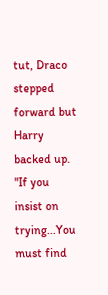tut, Draco stepped forward but Harry backed up. "If you insist on trying...You must find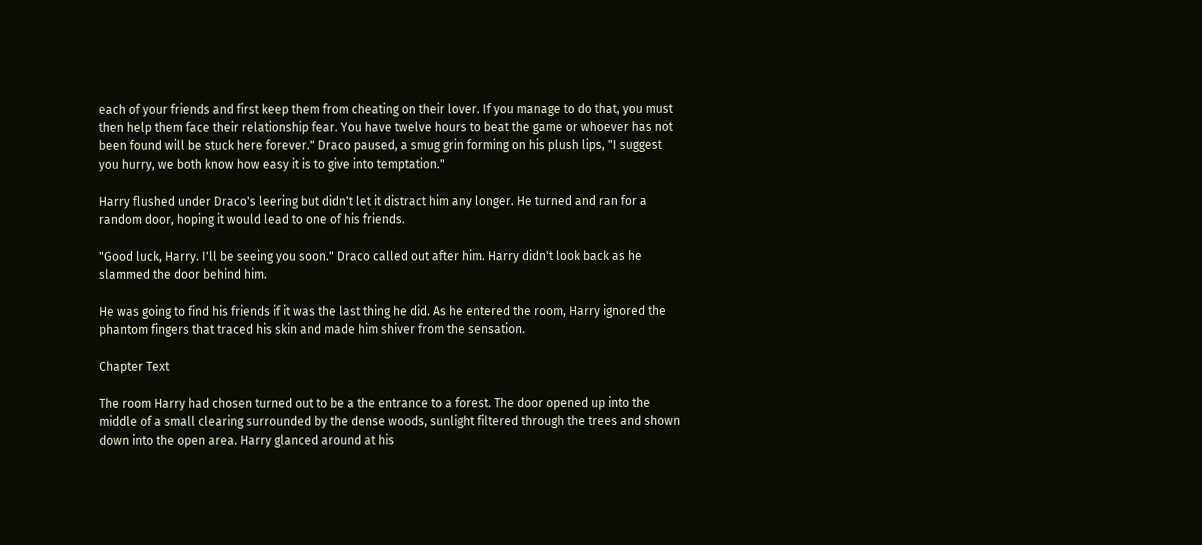each of your friends and first keep them from cheating on their lover. If you manage to do that, you must then help them face their relationship fear. You have twelve hours to beat the game or whoever has not been found will be stuck here forever." Draco paused, a smug grin forming on his plush lips, "I suggest you hurry, we both know how easy it is to give into temptation."

Harry flushed under Draco's leering but didn't let it distract him any longer. He turned and ran for a random door, hoping it would lead to one of his friends.

"Good luck, Harry. I'll be seeing you soon." Draco called out after him. Harry didn't look back as he slammed the door behind him.

He was going to find his friends if it was the last thing he did. As he entered the room, Harry ignored the phantom fingers that traced his skin and made him shiver from the sensation.

Chapter Text

The room Harry had chosen turned out to be a the entrance to a forest. The door opened up into the middle of a small clearing surrounded by the dense woods, sunlight filtered through the trees and shown down into the open area. Harry glanced around at his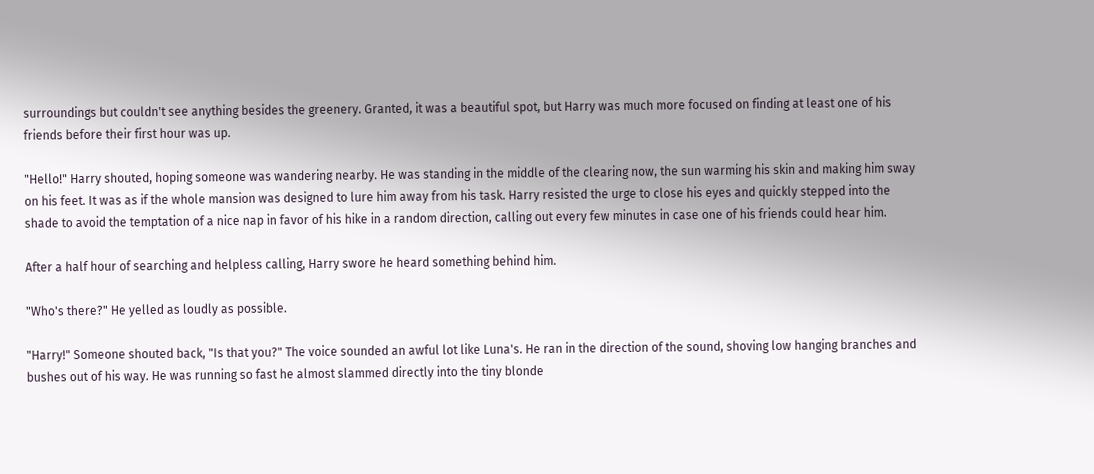surroundings but couldn't see anything besides the greenery. Granted, it was a beautiful spot, but Harry was much more focused on finding at least one of his friends before their first hour was up.

"Hello!" Harry shouted, hoping someone was wandering nearby. He was standing in the middle of the clearing now, the sun warming his skin and making him sway on his feet. It was as if the whole mansion was designed to lure him away from his task. Harry resisted the urge to close his eyes and quickly stepped into the shade to avoid the temptation of a nice nap in favor of his hike in a random direction, calling out every few minutes in case one of his friends could hear him.

After a half hour of searching and helpless calling, Harry swore he heard something behind him.

"Who's there?" He yelled as loudly as possible.

"Harry!" Someone shouted back, "Is that you?" The voice sounded an awful lot like Luna's. He ran in the direction of the sound, shoving low hanging branches and bushes out of his way. He was running so fast he almost slammed directly into the tiny blonde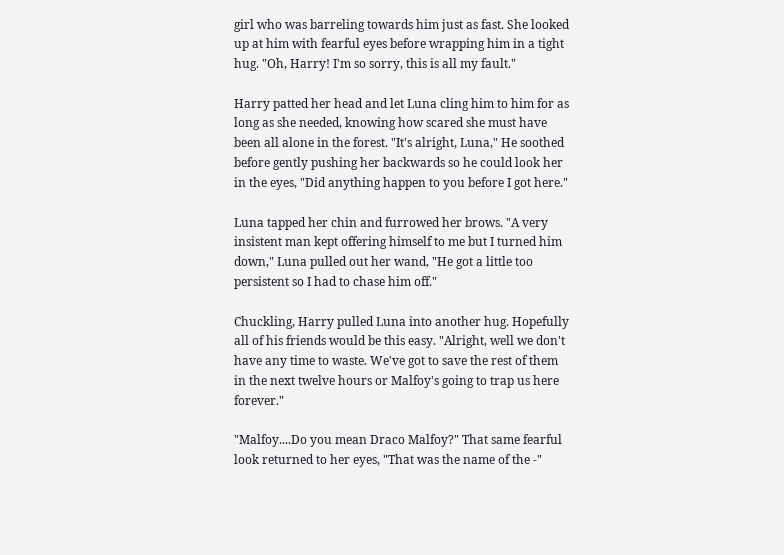girl who was barreling towards him just as fast. She looked up at him with fearful eyes before wrapping him in a tight hug. "Oh, Harry! I'm so sorry, this is all my fault."

Harry patted her head and let Luna cling him to him for as long as she needed, knowing how scared she must have been all alone in the forest. "It's alright, Luna," He soothed before gently pushing her backwards so he could look her in the eyes, "Did anything happen to you before I got here."

Luna tapped her chin and furrowed her brows. "A very insistent man kept offering himself to me but I turned him down," Luna pulled out her wand, "He got a little too persistent so I had to chase him off."

Chuckling, Harry pulled Luna into another hug. Hopefully all of his friends would be this easy. "Alright, well we don't have any time to waste. We've got to save the rest of them in the next twelve hours or Malfoy's going to trap us here forever."

"Malfoy....Do you mean Draco Malfoy?" That same fearful look returned to her eyes, "That was the name of the -"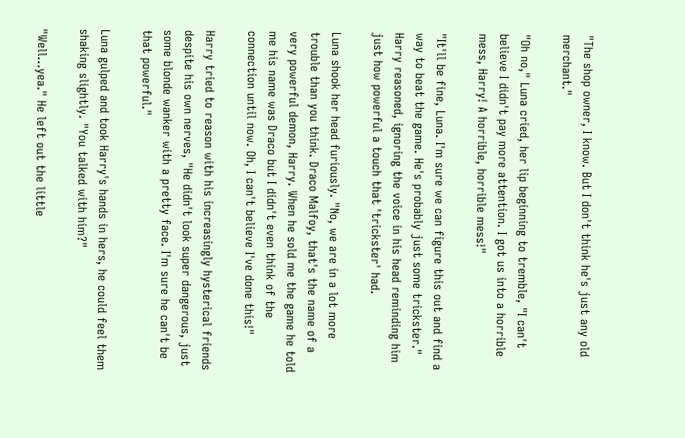"The shop owner, I know. But I don't think he's just any old merchant."

"Oh no," Luna cried, her lip beginning to tremble, "I can't believe I didn't pay more attention. I got us into a horrible mess, Harry! A horrible, horrible mess!"

"It'll be fine, Luna. I'm sure we can figure this out and find a way to beat the game. He's probably just some trickster." Harry reasoned, ignoring the voice in his head reminding him just how powerful a touch that 'trickster' had.

Luna shook her head furiously. "No, we are in a lot more trouble than you think. Draco Malfoy, that's the name of a very powerful demon, Harry. When he sold me the game he told me his name was Draco but I didn't even think of the connection until now. Oh, I can't believe I've done this!"

Harry tried to reason with his increasingly hysterical friends despite his own nerves, "He didn't look super dangerous, just some blonde wanker with a pretty face. I'm sure he can't be that powerful."

Luna gulped and took Harry's hands in hers, he could feel them shaking slightly. "You talked with him?"

"Well...yea." He left out the little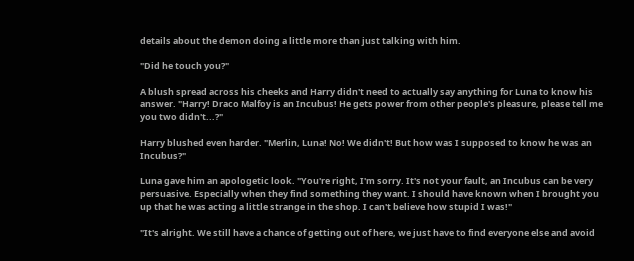details about the demon doing a little more than just talking with him.

"Did he touch you?"

A blush spread across his cheeks and Harry didn't need to actually say anything for Luna to know his answer. "Harry! Draco Malfoy is an Incubus! He gets power from other people's pleasure, please tell me you two didn't...?"

Harry blushed even harder. "Merlin, Luna! No! We didn't! But how was I supposed to know he was an Incubus?"

Luna gave him an apologetic look. "You're right, I'm sorry. It's not your fault, an Incubus can be very persuasive. Especially when they find something they want. I should have known when I brought you up that he was acting a little strange in the shop. I can't believe how stupid I was!"

"It's alright. We still have a chance of getting out of here, we just have to find everyone else and avoid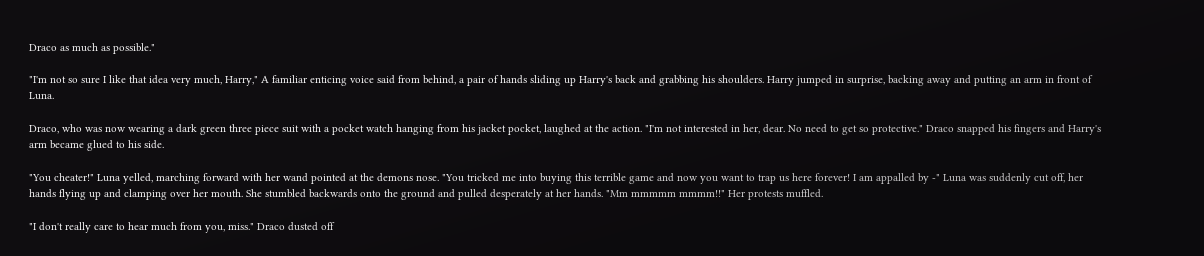Draco as much as possible."

"I'm not so sure I like that idea very much, Harry," A familiar enticing voice said from behind, a pair of hands sliding up Harry's back and grabbing his shoulders. Harry jumped in surprise, backing away and putting an arm in front of Luna.

Draco, who was now wearing a dark green three piece suit with a pocket watch hanging from his jacket pocket, laughed at the action. "I'm not interested in her, dear. No need to get so protective." Draco snapped his fingers and Harry's arm became glued to his side.

"You cheater!" Luna yelled, marching forward with her wand pointed at the demons nose. "You tricked me into buying this terrible game and now you want to trap us here forever! I am appalled by -" Luna was suddenly cut off, her hands flying up and clamping over her mouth. She stumbled backwards onto the ground and pulled desperately at her hands. "Mm mmmmm mmmm!!" Her protests muffled.

"I don't really care to hear much from you, miss." Draco dusted off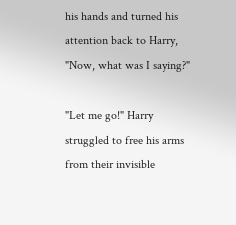his hands and turned his attention back to Harry, "Now, what was I saying?"

"Let me go!" Harry struggled to free his arms from their invisible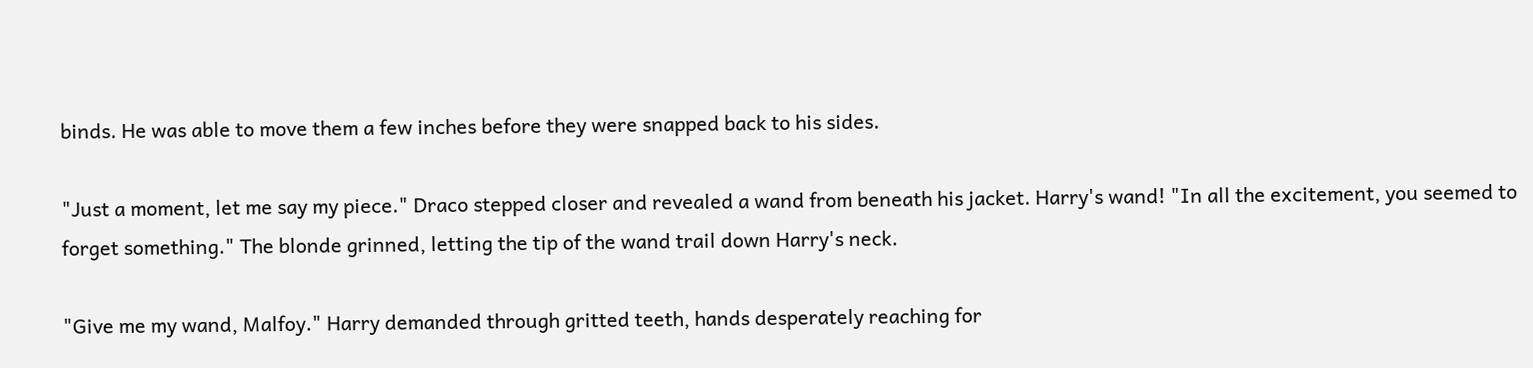binds. He was able to move them a few inches before they were snapped back to his sides.

"Just a moment, let me say my piece." Draco stepped closer and revealed a wand from beneath his jacket. Harry's wand! "In all the excitement, you seemed to forget something." The blonde grinned, letting the tip of the wand trail down Harry's neck.

"Give me my wand, Malfoy." Harry demanded through gritted teeth, hands desperately reaching for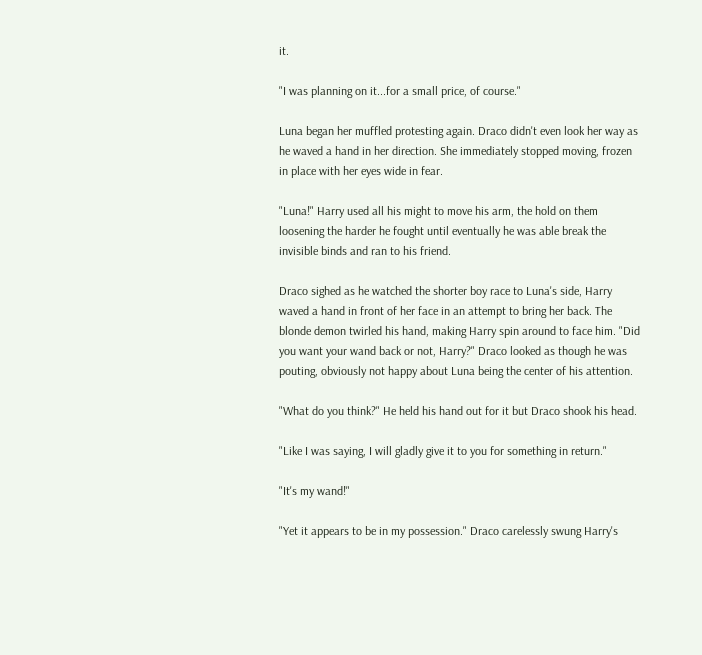it.

"I was planning on it...for a small price, of course."

Luna began her muffled protesting again. Draco didn't even look her way as he waved a hand in her direction. She immediately stopped moving, frozen in place with her eyes wide in fear.

"Luna!" Harry used all his might to move his arm, the hold on them loosening the harder he fought until eventually he was able break the invisible binds and ran to his friend.

Draco sighed as he watched the shorter boy race to Luna's side, Harry waved a hand in front of her face in an attempt to bring her back. The blonde demon twirled his hand, making Harry spin around to face him. "Did you want your wand back or not, Harry?" Draco looked as though he was pouting, obviously not happy about Luna being the center of his attention.

"What do you think?" He held his hand out for it but Draco shook his head.

"Like I was saying, I will gladly give it to you for something in return."

"It's my wand!"

"Yet it appears to be in my possession." Draco carelessly swung Harry's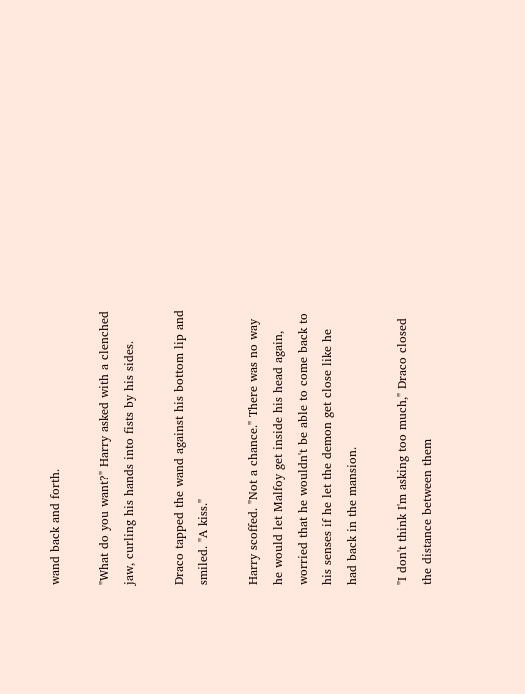wand back and forth.

"What do you want?" Harry asked with a clenched jaw, curling his hands into fists by his sides.

Draco tapped the wand against his bottom lip and smiled. "A kiss."

Harry scoffed. "Not a chance." There was no way he would let Malfoy get inside his head again, worried that he wouldn't be able to come back to his senses if he let the demon get close like he had back in the mansion.

"I don't think I'm asking too much," Draco closed the distance between them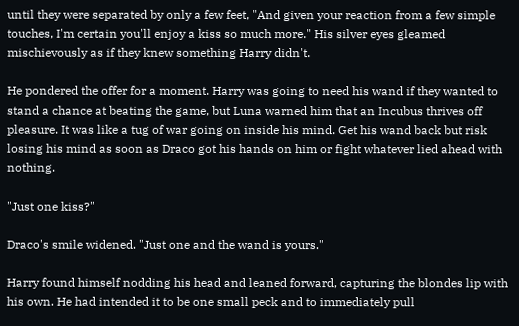until they were separated by only a few feet, "And given your reaction from a few simple touches, I'm certain you'll enjoy a kiss so much more." His silver eyes gleamed mischievously as if they knew something Harry didn't.

He pondered the offer for a moment. Harry was going to need his wand if they wanted to stand a chance at beating the game, but Luna warned him that an Incubus thrives off pleasure. It was like a tug of war going on inside his mind. Get his wand back but risk losing his mind as soon as Draco got his hands on him or fight whatever lied ahead with nothing.

"Just one kiss?"

Draco's smile widened. "Just one and the wand is yours."

Harry found himself nodding his head and leaned forward, capturing the blondes lip with his own. He had intended it to be one small peck and to immediately pull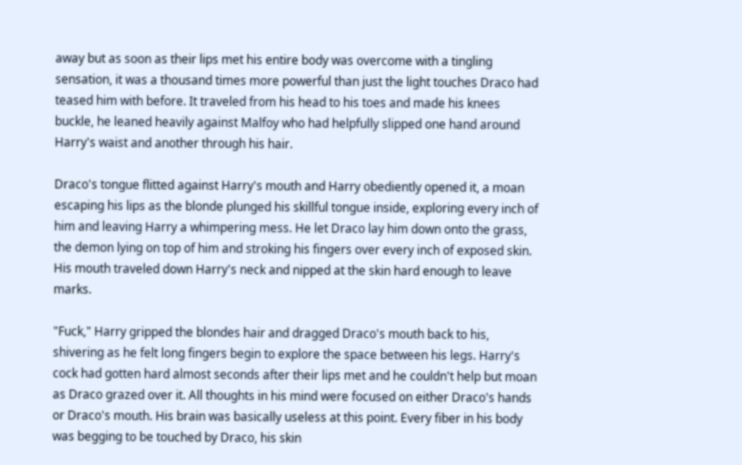away but as soon as their lips met his entire body was overcome with a tingling sensation, it was a thousand times more powerful than just the light touches Draco had teased him with before. It traveled from his head to his toes and made his knees buckle, he leaned heavily against Malfoy who had helpfully slipped one hand around Harry's waist and another through his hair.

Draco's tongue flitted against Harry's mouth and Harry obediently opened it, a moan escaping his lips as the blonde plunged his skillful tongue inside, exploring every inch of him and leaving Harry a whimpering mess. He let Draco lay him down onto the grass, the demon lying on top of him and stroking his fingers over every inch of exposed skin. His mouth traveled down Harry's neck and nipped at the skin hard enough to leave marks.

"Fuck," Harry gripped the blondes hair and dragged Draco's mouth back to his, shivering as he felt long fingers begin to explore the space between his legs. Harry's cock had gotten hard almost seconds after their lips met and he couldn't help but moan as Draco grazed over it. All thoughts in his mind were focused on either Draco's hands or Draco's mouth. His brain was basically useless at this point. Every fiber in his body was begging to be touched by Draco, his skin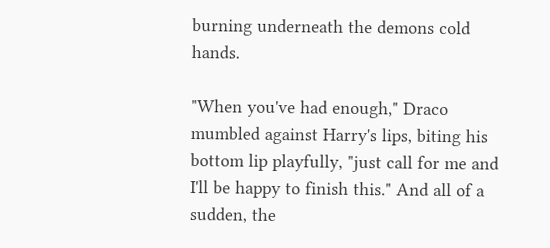burning underneath the demons cold hands.

"When you've had enough," Draco mumbled against Harry's lips, biting his bottom lip playfully, "just call for me and I'll be happy to finish this." And all of a sudden, the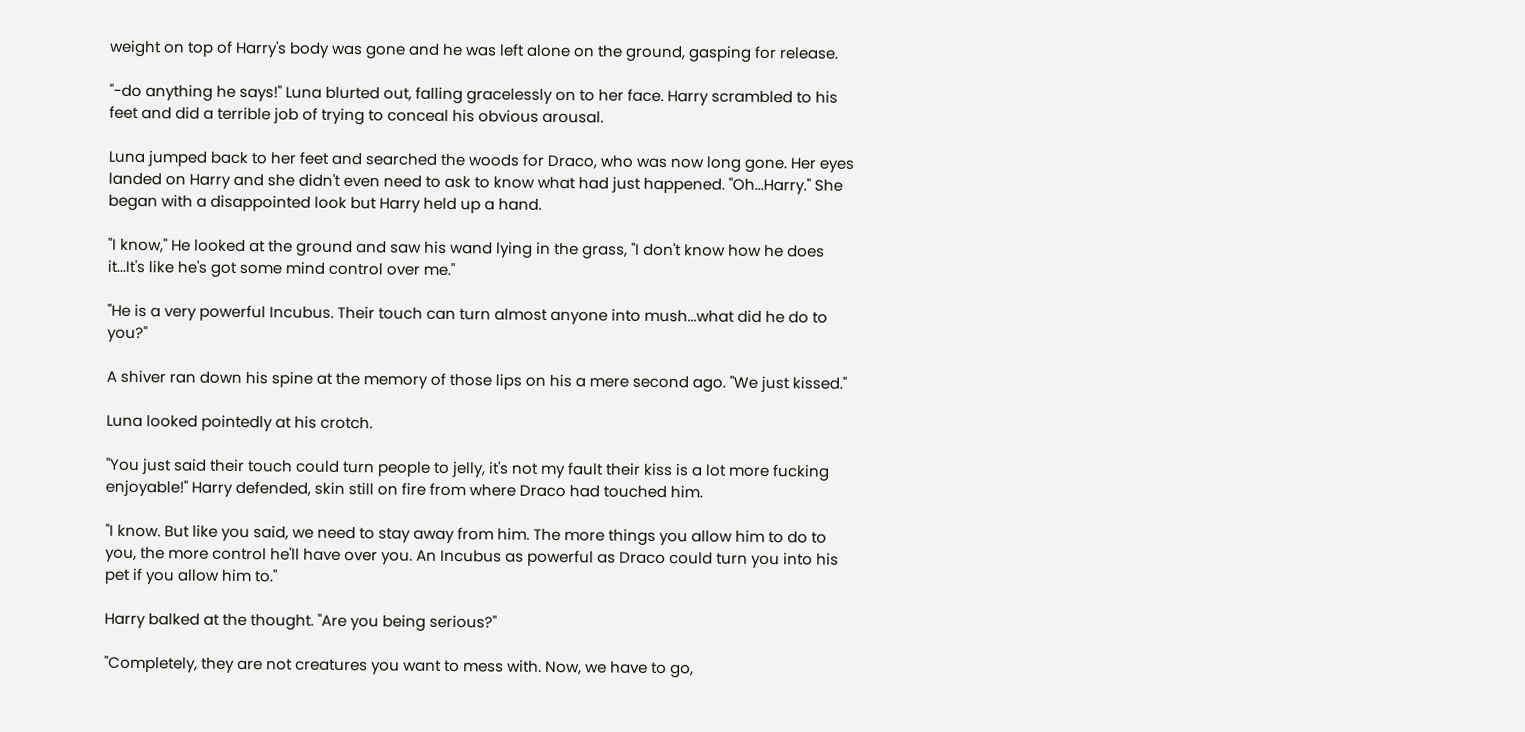weight on top of Harry's body was gone and he was left alone on the ground, gasping for release.

"-do anything he says!" Luna blurted out, falling gracelessly on to her face. Harry scrambled to his feet and did a terrible job of trying to conceal his obvious arousal.

Luna jumped back to her feet and searched the woods for Draco, who was now long gone. Her eyes landed on Harry and she didn't even need to ask to know what had just happened. "Oh...Harry." She began with a disappointed look but Harry held up a hand.

"I know," He looked at the ground and saw his wand lying in the grass, "I don't know how he does it...It's like he's got some mind control over me."

"He is a very powerful Incubus. Their touch can turn almost anyone into mush...what did he do to you?"

A shiver ran down his spine at the memory of those lips on his a mere second ago. "We just kissed."

Luna looked pointedly at his crotch.

"You just said their touch could turn people to jelly, it's not my fault their kiss is a lot more fucking enjoyable!" Harry defended, skin still on fire from where Draco had touched him.

"I know. But like you said, we need to stay away from him. The more things you allow him to do to you, the more control he'll have over you. An Incubus as powerful as Draco could turn you into his pet if you allow him to."

Harry balked at the thought. "Are you being serious?"

"Completely, they are not creatures you want to mess with. Now, we have to go,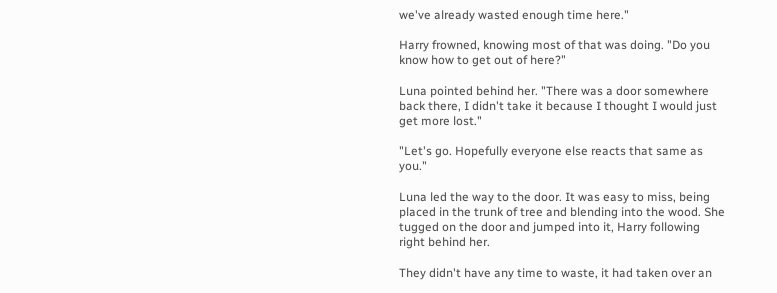we've already wasted enough time here."

Harry frowned, knowing most of that was doing. "Do you know how to get out of here?"

Luna pointed behind her. "There was a door somewhere back there, I didn't take it because I thought I would just get more lost."

"Let's go. Hopefully everyone else reacts that same as you."

Luna led the way to the door. It was easy to miss, being placed in the trunk of tree and blending into the wood. She tugged on the door and jumped into it, Harry following right behind her.

They didn't have any time to waste, it had taken over an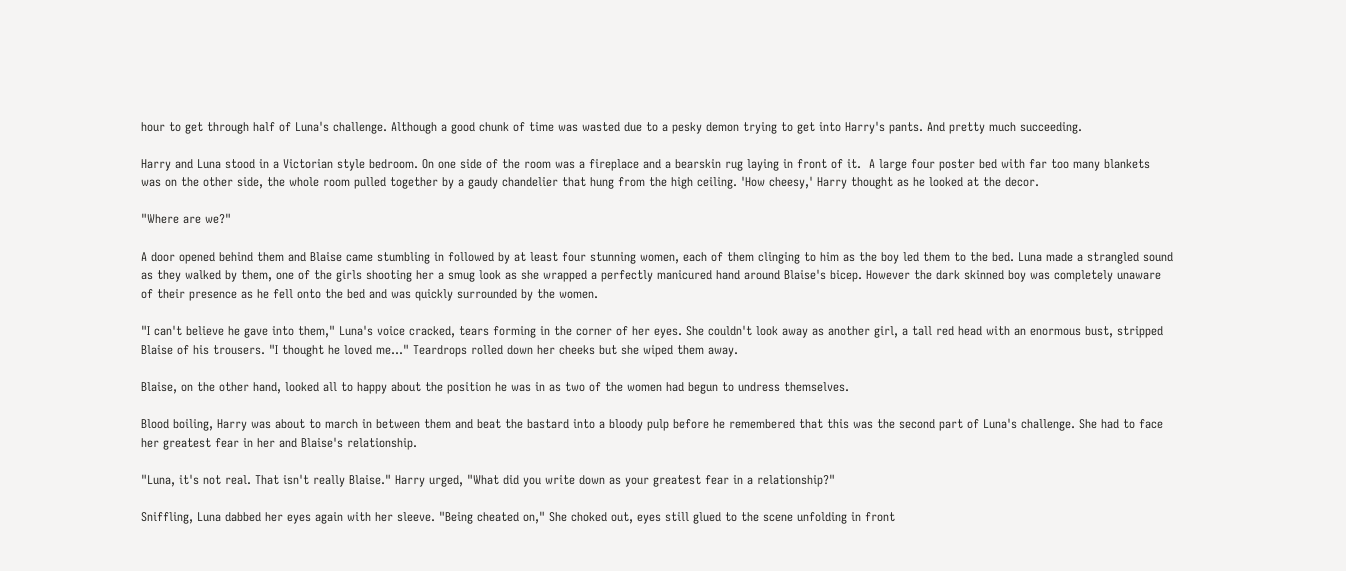hour to get through half of Luna's challenge. Although a good chunk of time was wasted due to a pesky demon trying to get into Harry's pants. And pretty much succeeding.

Harry and Luna stood in a Victorian style bedroom. On one side of the room was a fireplace and a bearskin rug laying in front of it.  A large four poster bed with far too many blankets was on the other side, the whole room pulled together by a gaudy chandelier that hung from the high ceiling. 'How cheesy,' Harry thought as he looked at the decor.

"Where are we?"

A door opened behind them and Blaise came stumbling in followed by at least four stunning women, each of them clinging to him as the boy led them to the bed. Luna made a strangled sound as they walked by them, one of the girls shooting her a smug look as she wrapped a perfectly manicured hand around Blaise's bicep. However the dark skinned boy was completely unaware of their presence as he fell onto the bed and was quickly surrounded by the women.

"I can't believe he gave into them," Luna's voice cracked, tears forming in the corner of her eyes. She couldn't look away as another girl, a tall red head with an enormous bust, stripped Blaise of his trousers. "I thought he loved me..." Teardrops rolled down her cheeks but she wiped them away.

Blaise, on the other hand, looked all to happy about the position he was in as two of the women had begun to undress themselves.

Blood boiling, Harry was about to march in between them and beat the bastard into a bloody pulp before he remembered that this was the second part of Luna's challenge. She had to face her greatest fear in her and Blaise's relationship.

"Luna, it's not real. That isn't really Blaise." Harry urged, "What did you write down as your greatest fear in a relationship?"

Sniffling, Luna dabbed her eyes again with her sleeve. "Being cheated on," She choked out, eyes still glued to the scene unfolding in front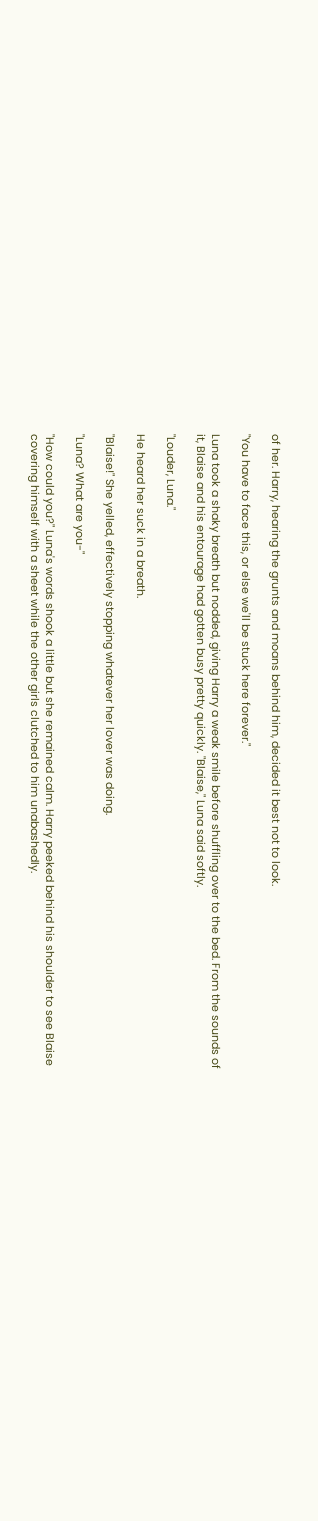of her. Harry, hearing the grunts and moans behind him, decided it best not to look.

"You have to face this, or else we'll be stuck here forever."

Luna took a shaky breath but nodded, giving Harry a weak smile before shuffling over to the bed. From the sounds of it, Blaise and his entourage had gotten busy pretty quickly. "Blaise," Luna said softly.

"Louder, Luna."

He heard her suck in a breath.

"Blaise!" She yelled, effectively stopping whatever her lover was doing.

"Luna? What are you-"

"How could you?" Luna's words shook a little but she remained calm. Harry peeked behind his shoulder to see Blaise covering himself with a sheet while the other girls clutched to him unabashedly.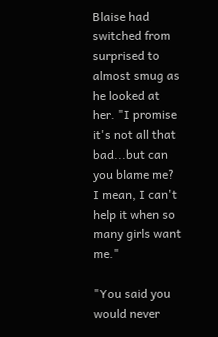Blaise had switched from surprised to almost smug as he looked at her. "I promise it's not all that bad...but can you blame me? I mean, I can't help it when so many girls want me."

"You said you would never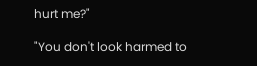hurt me?"

"You don't look harmed to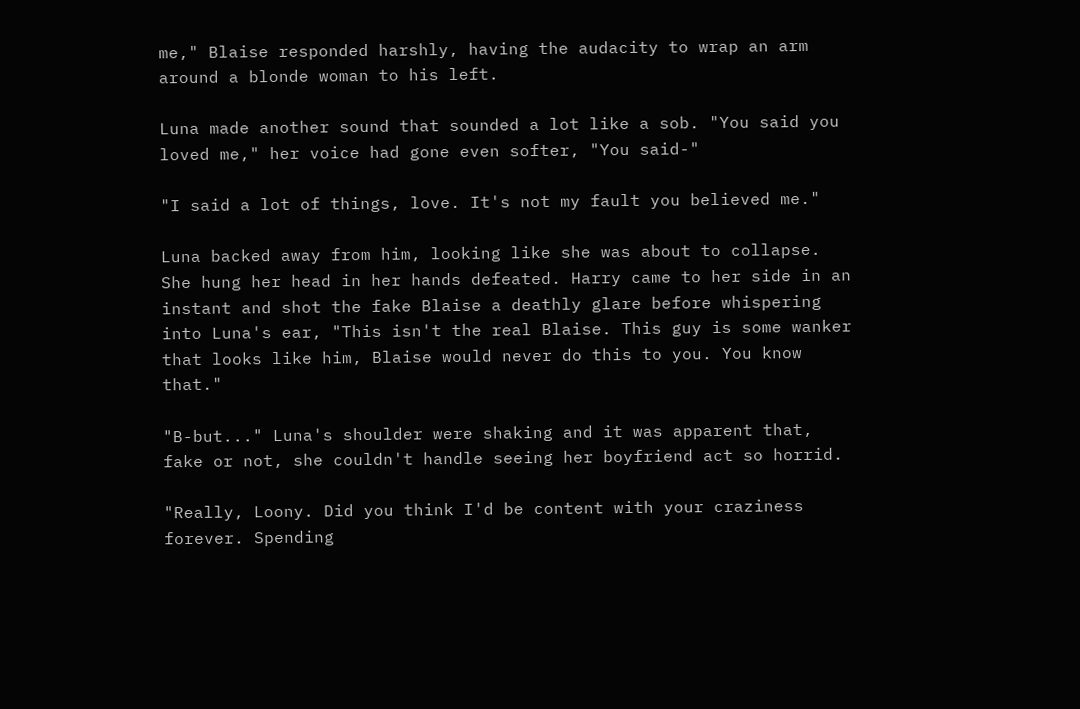me," Blaise responded harshly, having the audacity to wrap an arm around a blonde woman to his left.

Luna made another sound that sounded a lot like a sob. "You said you loved me," her voice had gone even softer, "You said-"

"I said a lot of things, love. It's not my fault you believed me."

Luna backed away from him, looking like she was about to collapse. She hung her head in her hands defeated. Harry came to her side in an instant and shot the fake Blaise a deathly glare before whispering into Luna's ear, "This isn't the real Blaise. This guy is some wanker that looks like him, Blaise would never do this to you. You know that."

"B-but..." Luna's shoulder were shaking and it was apparent that, fake or not, she couldn't handle seeing her boyfriend act so horrid.

"Really, Loony. Did you think I'd be content with your craziness forever. Spending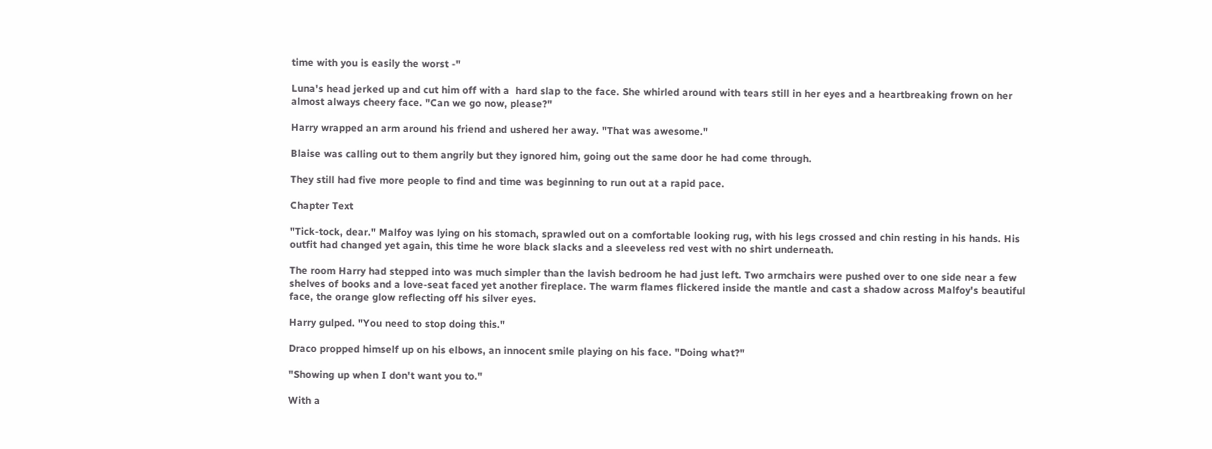time with you is easily the worst -"

Luna's head jerked up and cut him off with a  hard slap to the face. She whirled around with tears still in her eyes and a heartbreaking frown on her almost always cheery face. "Can we go now, please?"

Harry wrapped an arm around his friend and ushered her away. "That was awesome."

Blaise was calling out to them angrily but they ignored him, going out the same door he had come through.

They still had five more people to find and time was beginning to run out at a rapid pace.

Chapter Text

"Tick-tock, dear." Malfoy was lying on his stomach, sprawled out on a comfortable looking rug, with his legs crossed and chin resting in his hands. His outfit had changed yet again, this time he wore black slacks and a sleeveless red vest with no shirt underneath.

The room Harry had stepped into was much simpler than the lavish bedroom he had just left. Two armchairs were pushed over to one side near a few shelves of books and a love-seat faced yet another fireplace. The warm flames flickered inside the mantle and cast a shadow across Malfoy's beautiful face, the orange glow reflecting off his silver eyes.

Harry gulped. "You need to stop doing this."

Draco propped himself up on his elbows, an innocent smile playing on his face. "Doing what?"

"Showing up when I don't want you to."

With a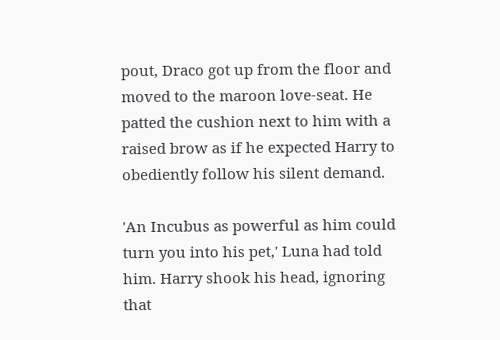pout, Draco got up from the floor and moved to the maroon love-seat. He patted the cushion next to him with a raised brow as if he expected Harry to obediently follow his silent demand.

'An Incubus as powerful as him could turn you into his pet,' Luna had told him. Harry shook his head, ignoring that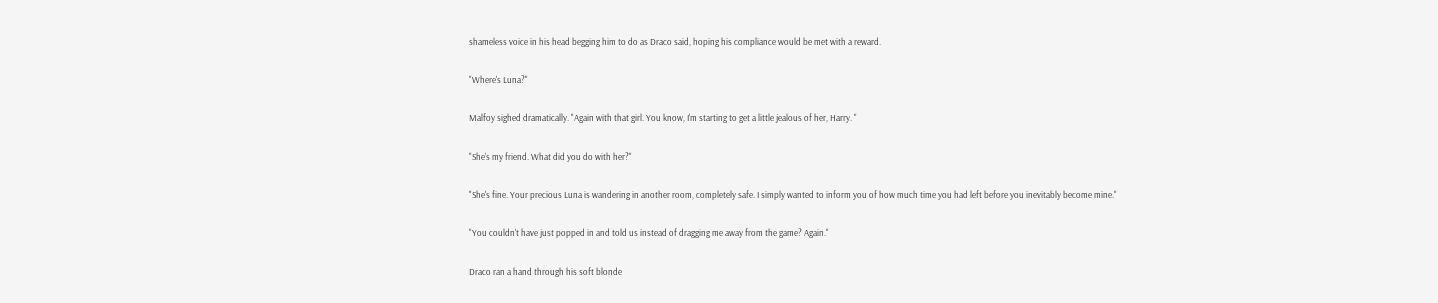shameless voice in his head begging him to do as Draco said, hoping his compliance would be met with a reward.

"Where's Luna?"

Malfoy sighed dramatically. "Again with that girl. You know, I'm starting to get a little jealous of her, Harry. "

"She's my friend. What did you do with her?"

"She's fine. Your precious Luna is wandering in another room, completely safe. I simply wanted to inform you of how much time you had left before you inevitably become mine."

"You couldn't have just popped in and told us instead of dragging me away from the game? Again."

Draco ran a hand through his soft blonde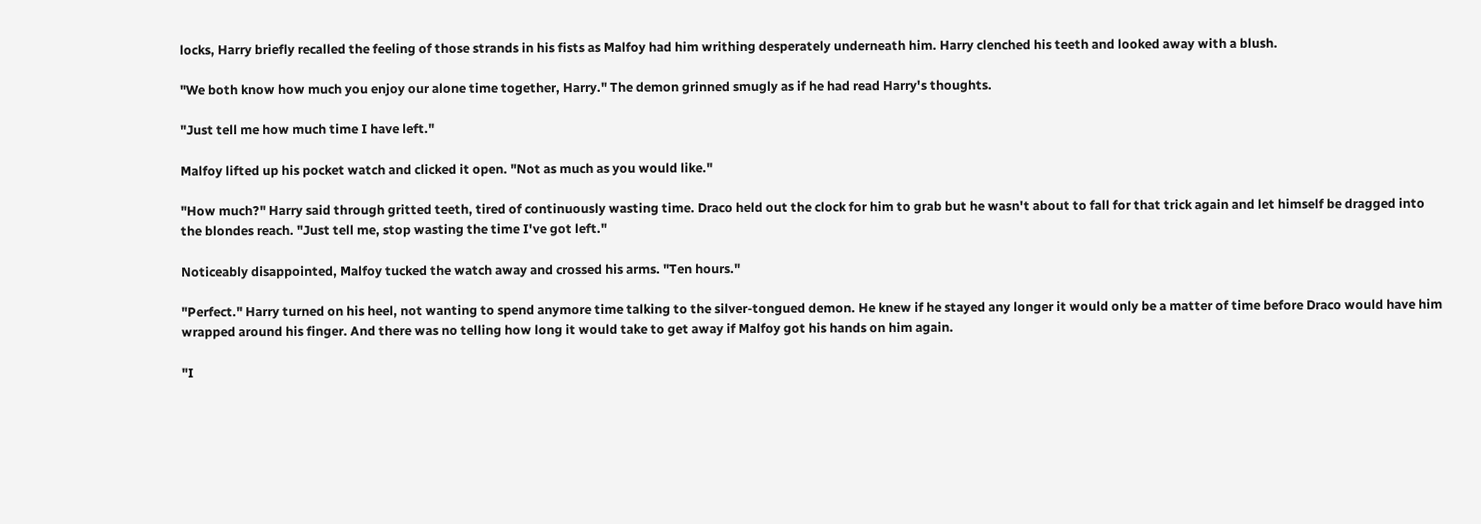locks, Harry briefly recalled the feeling of those strands in his fists as Malfoy had him writhing desperately underneath him. Harry clenched his teeth and looked away with a blush.

"We both know how much you enjoy our alone time together, Harry." The demon grinned smugly as if he had read Harry's thoughts.

"Just tell me how much time I have left."

Malfoy lifted up his pocket watch and clicked it open. "Not as much as you would like."

"How much?" Harry said through gritted teeth, tired of continuously wasting time. Draco held out the clock for him to grab but he wasn't about to fall for that trick again and let himself be dragged into the blondes reach. "Just tell me, stop wasting the time I've got left."

Noticeably disappointed, Malfoy tucked the watch away and crossed his arms. "Ten hours."

"Perfect." Harry turned on his heel, not wanting to spend anymore time talking to the silver-tongued demon. He knew if he stayed any longer it would only be a matter of time before Draco would have him wrapped around his finger. And there was no telling how long it would take to get away if Malfoy got his hands on him again.

"I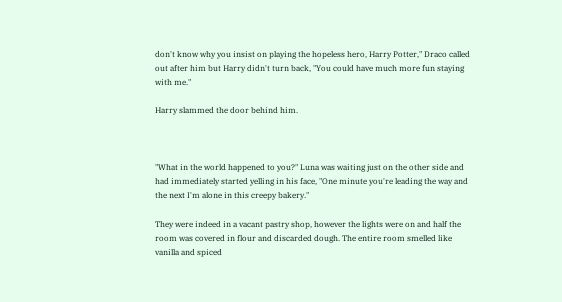don't know why you insist on playing the hopeless hero, Harry Potter," Draco called out after him but Harry didn't turn back, "You could have much more fun staying with me."

Harry slammed the door behind him.



"What in the world happened to you?" Luna was waiting just on the other side and had immediately started yelling in his face, "One minute you're leading the way and the next I'm alone in this creepy bakery."

They were indeed in a vacant pastry shop, however the lights were on and half the room was covered in flour and discarded dough. The entire room smelled like vanilla and spiced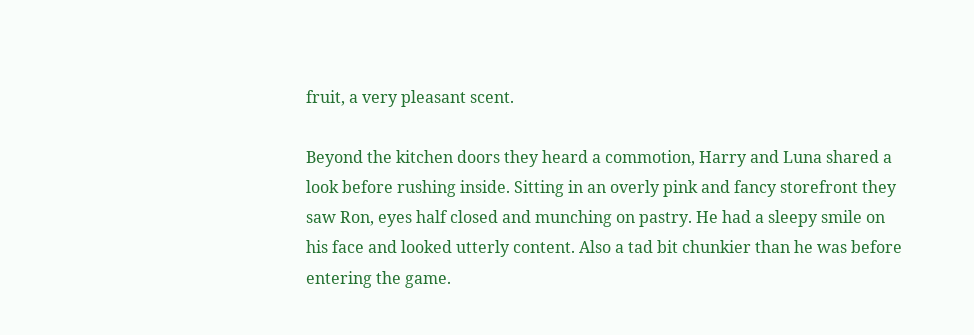fruit, a very pleasant scent.

Beyond the kitchen doors they heard a commotion, Harry and Luna shared a look before rushing inside. Sitting in an overly pink and fancy storefront they saw Ron, eyes half closed and munching on pastry. He had a sleepy smile on his face and looked utterly content. Also a tad bit chunkier than he was before entering the game.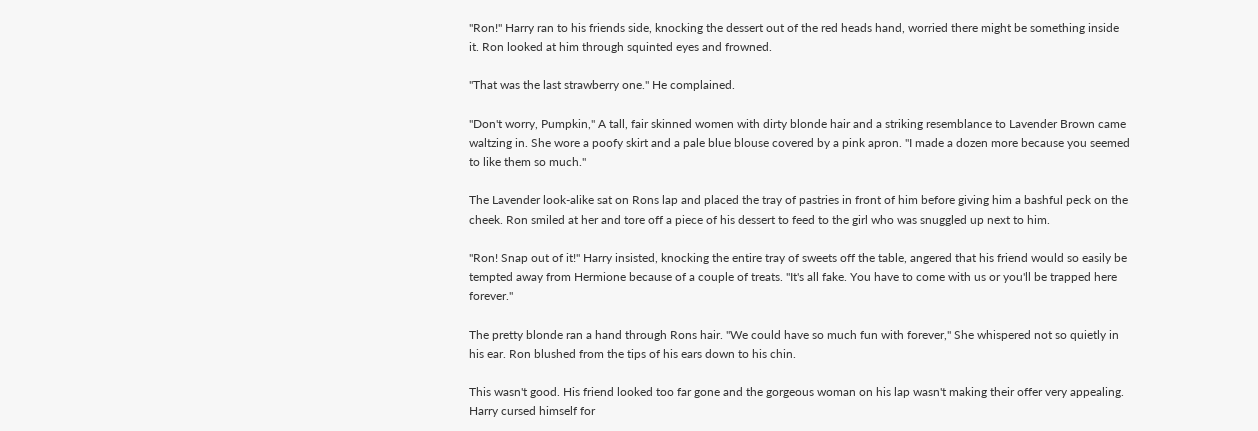"Ron!" Harry ran to his friends side, knocking the dessert out of the red heads hand, worried there might be something inside it. Ron looked at him through squinted eyes and frowned.

"That was the last strawberry one." He complained.

"Don't worry, Pumpkin," A tall, fair skinned women with dirty blonde hair and a striking resemblance to Lavender Brown came waltzing in. She wore a poofy skirt and a pale blue blouse covered by a pink apron. "I made a dozen more because you seemed to like them so much."

The Lavender look-alike sat on Rons lap and placed the tray of pastries in front of him before giving him a bashful peck on the cheek. Ron smiled at her and tore off a piece of his dessert to feed to the girl who was snuggled up next to him.

"Ron! Snap out of it!" Harry insisted, knocking the entire tray of sweets off the table, angered that his friend would so easily be tempted away from Hermione because of a couple of treats. "It's all fake. You have to come with us or you'll be trapped here forever."

The pretty blonde ran a hand through Rons hair. "We could have so much fun with forever," She whispered not so quietly in his ear. Ron blushed from the tips of his ears down to his chin.

This wasn't good. His friend looked too far gone and the gorgeous woman on his lap wasn't making their offer very appealing. Harry cursed himself for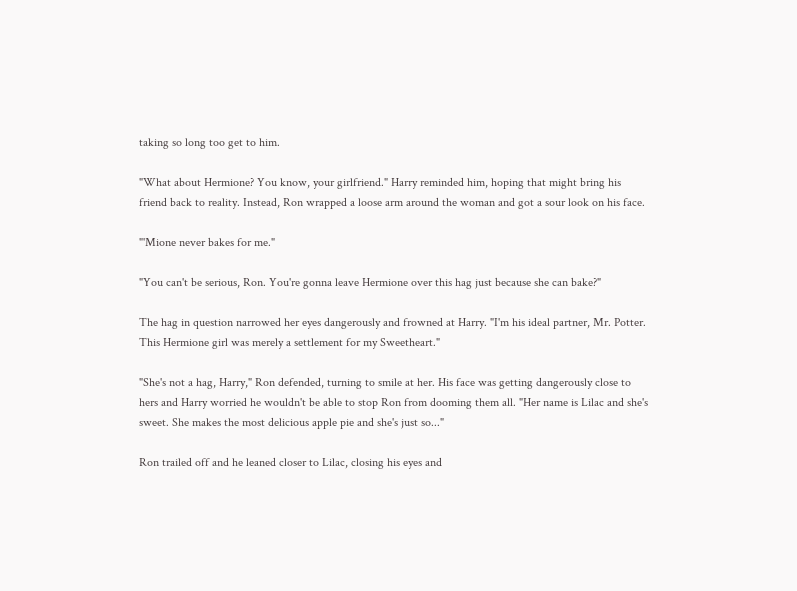taking so long too get to him.

"What about Hermione? You know, your girlfriend." Harry reminded him, hoping that might bring his friend back to reality. Instead, Ron wrapped a loose arm around the woman and got a sour look on his face.

"'Mione never bakes for me."

"You can't be serious, Ron. You're gonna leave Hermione over this hag just because she can bake?"

The hag in question narrowed her eyes dangerously and frowned at Harry. "I'm his ideal partner, Mr. Potter. This Hermione girl was merely a settlement for my Sweetheart."

"She's not a hag, Harry," Ron defended, turning to smile at her. His face was getting dangerously close to hers and Harry worried he wouldn't be able to stop Ron from dooming them all. "Her name is Lilac and she's sweet. She makes the most delicious apple pie and she's just so..."

Ron trailed off and he leaned closer to Lilac, closing his eyes and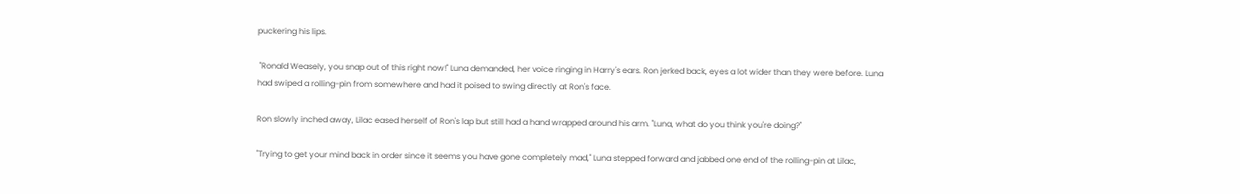puckering his lips.

 "Ronald Weasely, you snap out of this right now!" Luna demanded, her voice ringing in Harry's ears. Ron jerked back, eyes a lot wider than they were before. Luna had swiped a rolling-pin from somewhere and had it poised to swing directly at Ron's face.

Ron slowly inched away, Lilac eased herself of Ron's lap but still had a hand wrapped around his arm. "Luna, what do you think you're doing?"

"Trying to get your mind back in order since it seems you have gone completely mad," Luna stepped forward and jabbed one end of the rolling-pin at Lilac,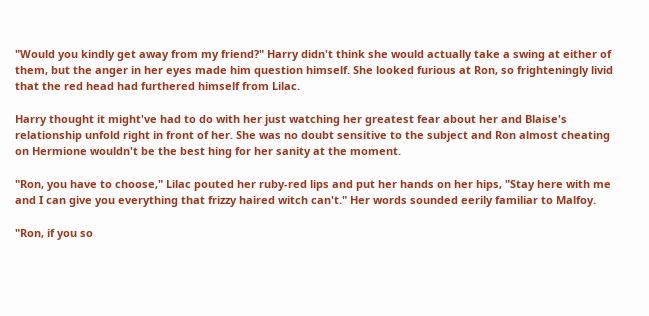"Would you kindly get away from my friend?" Harry didn't think she would actually take a swing at either of them, but the anger in her eyes made him question himself. She looked furious at Ron, so frighteningly livid that the red head had furthered himself from Lilac.

Harry thought it might've had to do with her just watching her greatest fear about her and Blaise's relationship unfold right in front of her. She was no doubt sensitive to the subject and Ron almost cheating on Hermione wouldn't be the best hing for her sanity at the moment.

"Ron, you have to choose," Lilac pouted her ruby-red lips and put her hands on her hips, "Stay here with me and I can give you everything that frizzy haired witch can't." Her words sounded eerily familiar to Malfoy.

"Ron, if you so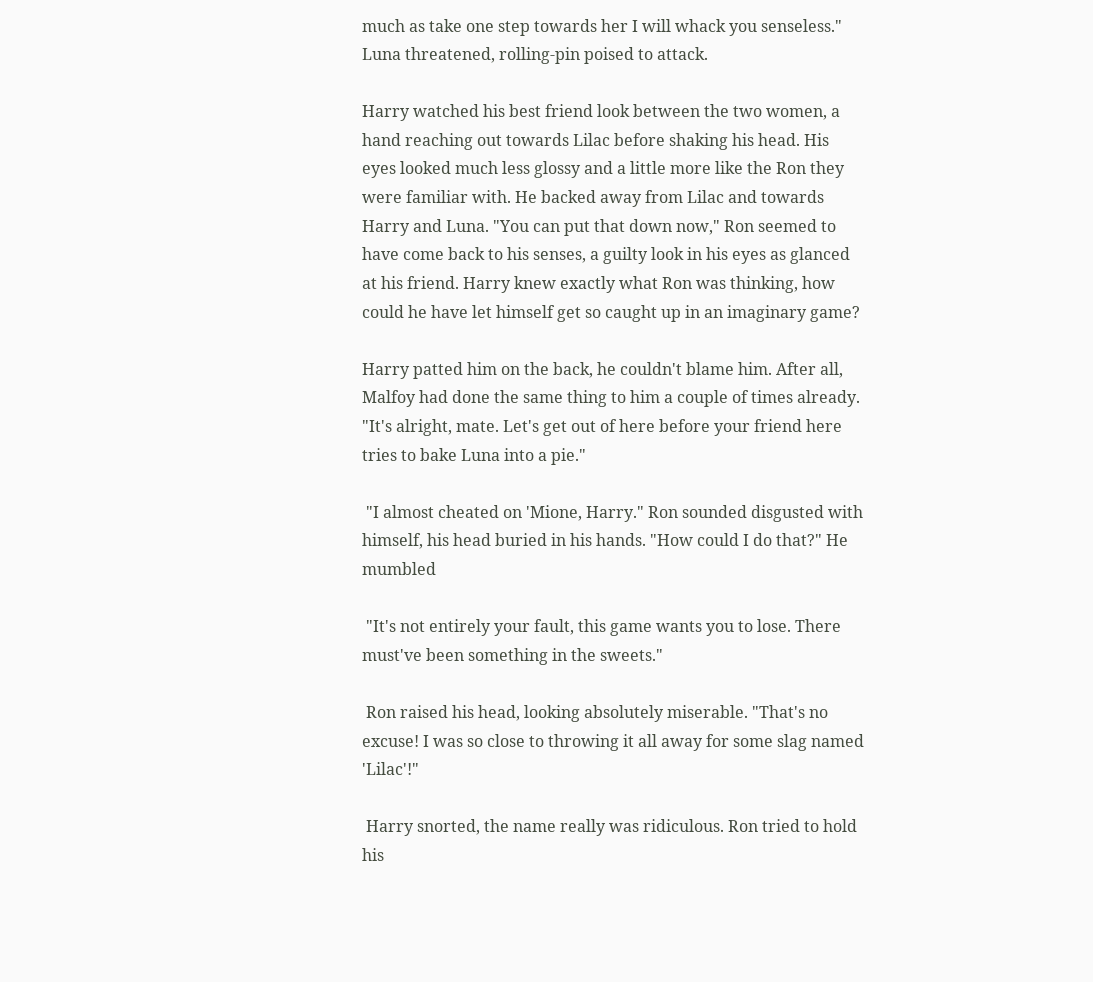much as take one step towards her I will whack you senseless." Luna threatened, rolling-pin poised to attack.

Harry watched his best friend look between the two women, a hand reaching out towards Lilac before shaking his head. His eyes looked much less glossy and a little more like the Ron they were familiar with. He backed away from Lilac and towards Harry and Luna. "You can put that down now," Ron seemed to have come back to his senses, a guilty look in his eyes as glanced at his friend. Harry knew exactly what Ron was thinking, how could he have let himself get so caught up in an imaginary game?

Harry patted him on the back, he couldn't blame him. After all, Malfoy had done the same thing to him a couple of times already. "It's alright, mate. Let's get out of here before your friend here tries to bake Luna into a pie."

 "I almost cheated on 'Mione, Harry." Ron sounded disgusted with himself, his head buried in his hands. "How could I do that?" He mumbled

 "It's not entirely your fault, this game wants you to lose. There must've been something in the sweets."

 Ron raised his head, looking absolutely miserable. "That's no excuse! I was so close to throwing it all away for some slag named 'Lilac'!"

 Harry snorted, the name really was ridiculous. Ron tried to hold his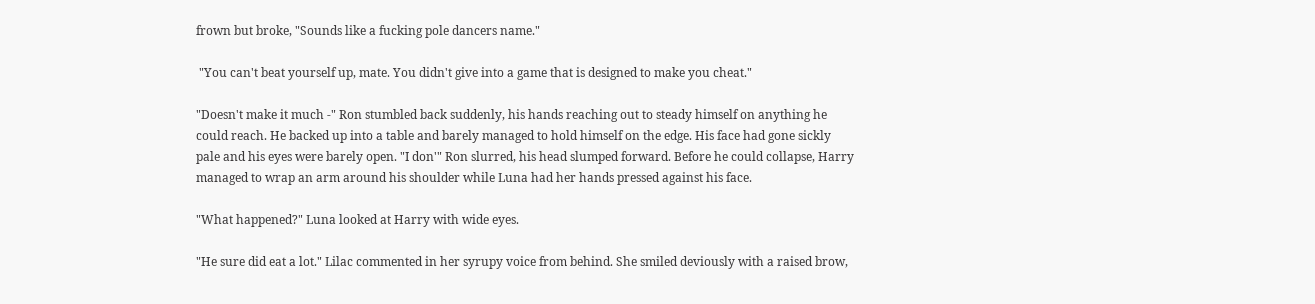frown but broke, "Sounds like a fucking pole dancers name."

 "You can't beat yourself up, mate. You didn't give into a game that is designed to make you cheat."

"Doesn't make it much -" Ron stumbled back suddenly, his hands reaching out to steady himself on anything he could reach. He backed up into a table and barely managed to hold himself on the edge. His face had gone sickly pale and his eyes were barely open. "I don'" Ron slurred, his head slumped forward. Before he could collapse, Harry managed to wrap an arm around his shoulder while Luna had her hands pressed against his face.

"What happened?" Luna looked at Harry with wide eyes.

"He sure did eat a lot." Lilac commented in her syrupy voice from behind. She smiled deviously with a raised brow,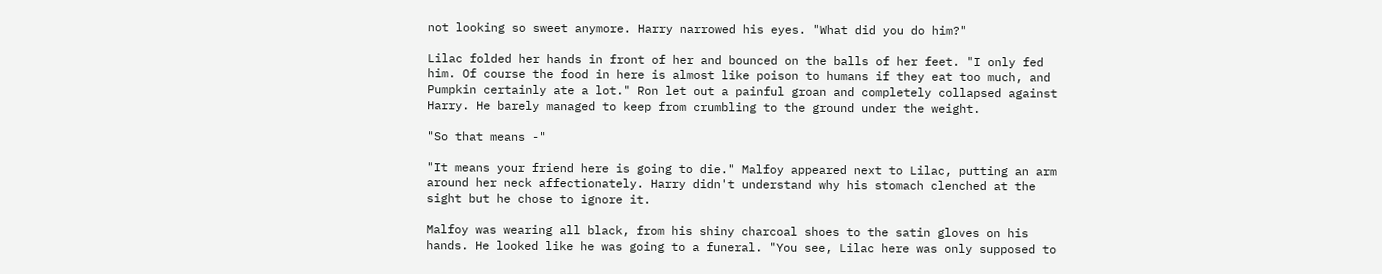not looking so sweet anymore. Harry narrowed his eyes. "What did you do him?"

Lilac folded her hands in front of her and bounced on the balls of her feet. "I only fed him. Of course the food in here is almost like poison to humans if they eat too much, and Pumpkin certainly ate a lot." Ron let out a painful groan and completely collapsed against Harry. He barely managed to keep from crumbling to the ground under the weight.

"So that means -"

"It means your friend here is going to die." Malfoy appeared next to Lilac, putting an arm around her neck affectionately. Harry didn't understand why his stomach clenched at the sight but he chose to ignore it.

Malfoy was wearing all black, from his shiny charcoal shoes to the satin gloves on his hands. He looked like he was going to a funeral. "You see, Lilac here was only supposed to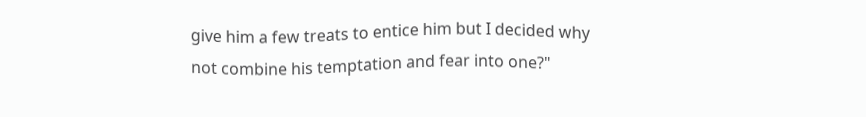give him a few treats to entice him but I decided why not combine his temptation and fear into one?"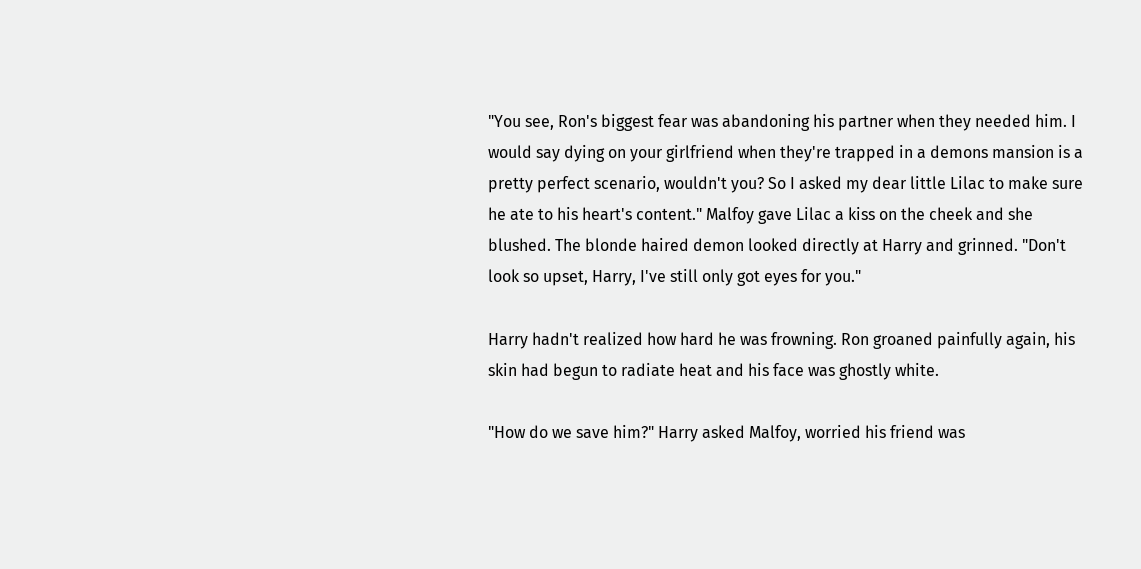"You see, Ron's biggest fear was abandoning his partner when they needed him. I would say dying on your girlfriend when they're trapped in a demons mansion is a pretty perfect scenario, wouldn't you? So I asked my dear little Lilac to make sure he ate to his heart's content." Malfoy gave Lilac a kiss on the cheek and she blushed. The blonde haired demon looked directly at Harry and grinned. "Don't look so upset, Harry, I've still only got eyes for you."

Harry hadn't realized how hard he was frowning. Ron groaned painfully again, his skin had begun to radiate heat and his face was ghostly white.

"How do we save him?" Harry asked Malfoy, worried his friend was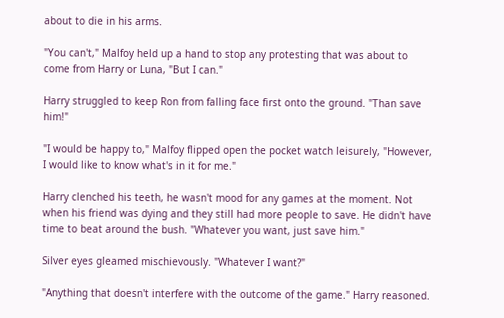about to die in his arms.

"You can't," Malfoy held up a hand to stop any protesting that was about to come from Harry or Luna, "But I can."

Harry struggled to keep Ron from falling face first onto the ground. "Than save him!"

"I would be happy to," Malfoy flipped open the pocket watch leisurely, "However, I would like to know what's in it for me."

Harry clenched his teeth, he wasn't mood for any games at the moment. Not when his friend was dying and they still had more people to save. He didn't have time to beat around the bush. "Whatever you want, just save him."

Silver eyes gleamed mischievously. "Whatever I want?"

"Anything that doesn't interfere with the outcome of the game." Harry reasoned.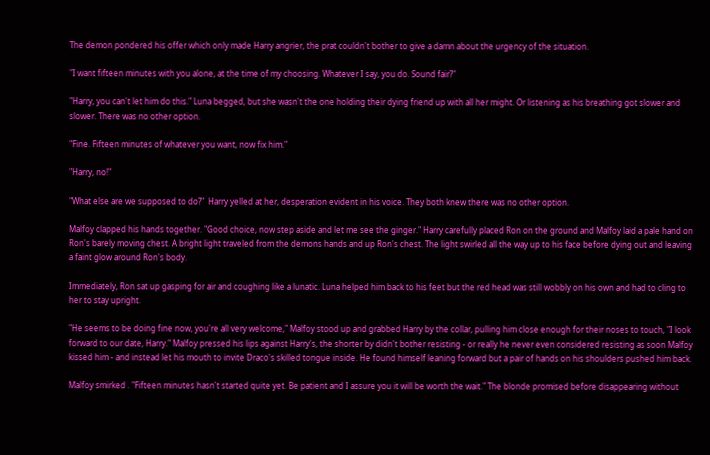The demon pondered his offer which only made Harry angrier, the prat couldn't bother to give a damn about the urgency of the situation.

"I want fifteen minutes with you alone, at the time of my choosing. Whatever I say, you do. Sound fair?"

"Harry, you can't let him do this." Luna begged, but she wasn't the one holding their dying friend up with all her might. Or listening as his breathing got slower and slower. There was no other option.

"Fine. Fifteen minutes of whatever you want, now fix him."

"Harry, no!"

"What else are we supposed to do?"  Harry yelled at her, desperation evident in his voice. They both knew there was no other option.

Malfoy clapped his hands together. "Good choice, now step aside and let me see the ginger." Harry carefully placed Ron on the ground and Malfoy laid a pale hand on Ron's barely moving chest. A bright light traveled from the demons hands and up Ron's chest. The light swirled all the way up to his face before dying out and leaving a faint glow around Ron's body.

Immediately, Ron sat up gasping for air and coughing like a lunatic. Luna helped him back to his feet but the red head was still wobbly on his own and had to cling to her to stay upright.

"He seems to be doing fine now, you're all very welcome," Malfoy stood up and grabbed Harry by the collar, pulling him close enough for their noses to touch, "I look forward to our date, Harry." Malfoy pressed his lips against Harry's, the shorter by didn't bother resisting - or really he never even considered resisting as soon Malfoy kissed him - and instead let his mouth to invite Draco's skilled tongue inside. He found himself leaning forward but a pair of hands on his shoulders pushed him back.

Malfoy smirked . "Fifteen minutes hasn't started quite yet. Be patient and I assure you it will be worth the wait." The blonde promised before disappearing without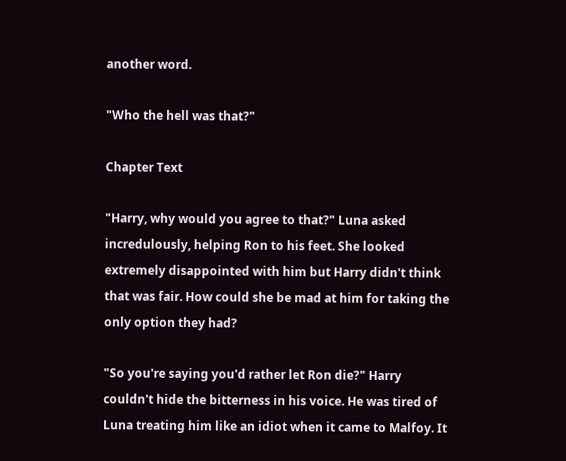another word.

"Who the hell was that?"

Chapter Text

"Harry, why would you agree to that?" Luna asked incredulously, helping Ron to his feet. She looked extremely disappointed with him but Harry didn't think that was fair. How could she be mad at him for taking the only option they had?

"So you're saying you'd rather let Ron die?" Harry couldn't hide the bitterness in his voice. He was tired of Luna treating him like an idiot when it came to Malfoy. It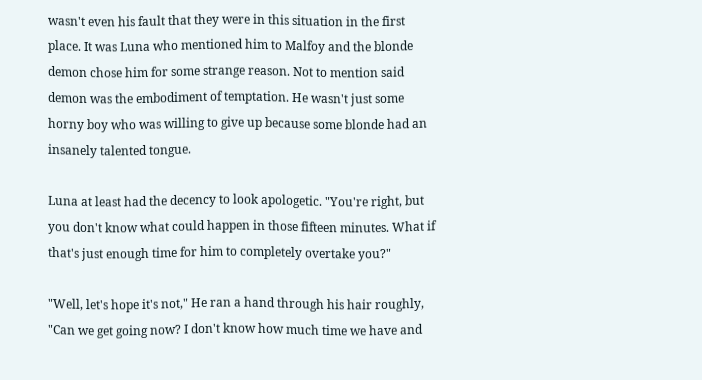wasn't even his fault that they were in this situation in the first place. It was Luna who mentioned him to Malfoy and the blonde demon chose him for some strange reason. Not to mention said demon was the embodiment of temptation. He wasn't just some horny boy who was willing to give up because some blonde had an insanely talented tongue.

Luna at least had the decency to look apologetic. "You're right, but you don't know what could happen in those fifteen minutes. What if that's just enough time for him to completely overtake you?"

"Well, let's hope it's not," He ran a hand through his hair roughly, "Can we get going now? I don't know how much time we have and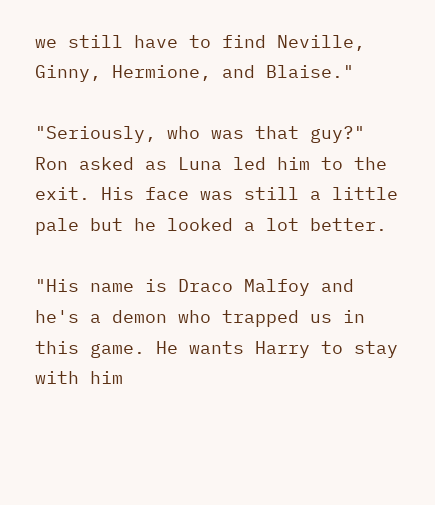we still have to find Neville, Ginny, Hermione, and Blaise."

"Seriously, who was that guy?" Ron asked as Luna led him to the exit. His face was still a little pale but he looked a lot better.

"His name is Draco Malfoy and he's a demon who trapped us in this game. He wants Harry to stay with him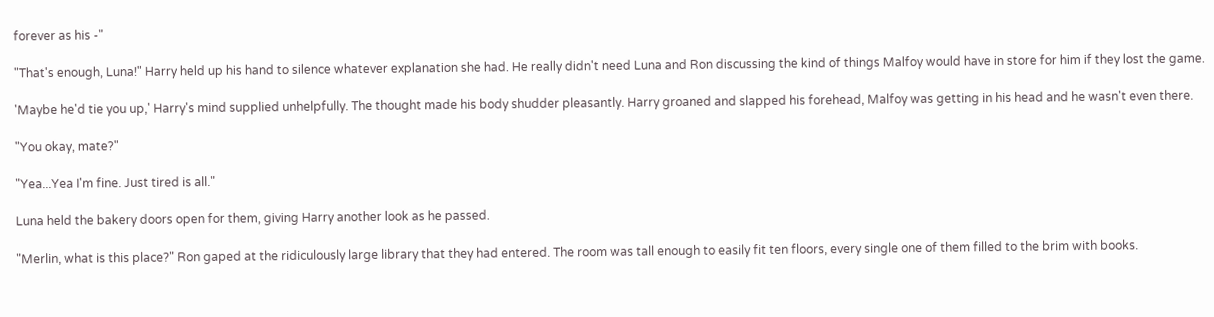forever as his -"

"That's enough, Luna!" Harry held up his hand to silence whatever explanation she had. He really didn't need Luna and Ron discussing the kind of things Malfoy would have in store for him if they lost the game.

'Maybe he'd tie you up,' Harry's mind supplied unhelpfully. The thought made his body shudder pleasantly. Harry groaned and slapped his forehead, Malfoy was getting in his head and he wasn't even there.

"You okay, mate?"

"Yea...Yea I'm fine. Just tired is all."

Luna held the bakery doors open for them, giving Harry another look as he passed.

"Merlin, what is this place?" Ron gaped at the ridiculously large library that they had entered. The room was tall enough to easily fit ten floors, every single one of them filled to the brim with books.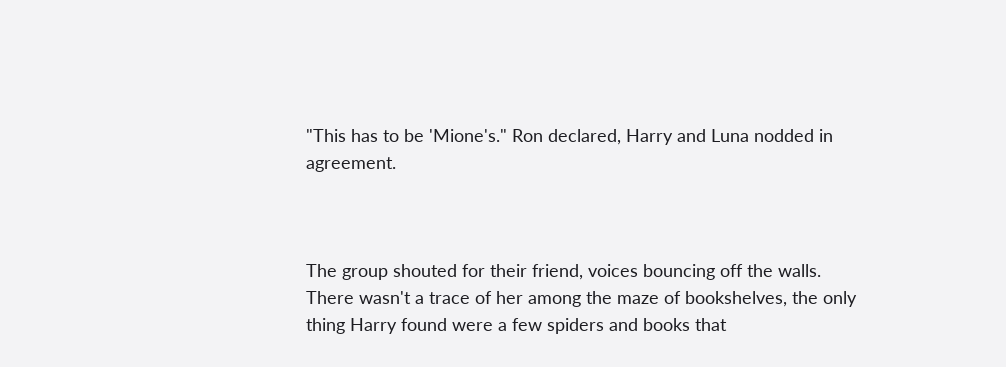"This has to be 'Mione's." Ron declared, Harry and Luna nodded in agreement.



The group shouted for their friend, voices bouncing off the walls. There wasn't a trace of her among the maze of bookshelves, the only thing Harry found were a few spiders and books that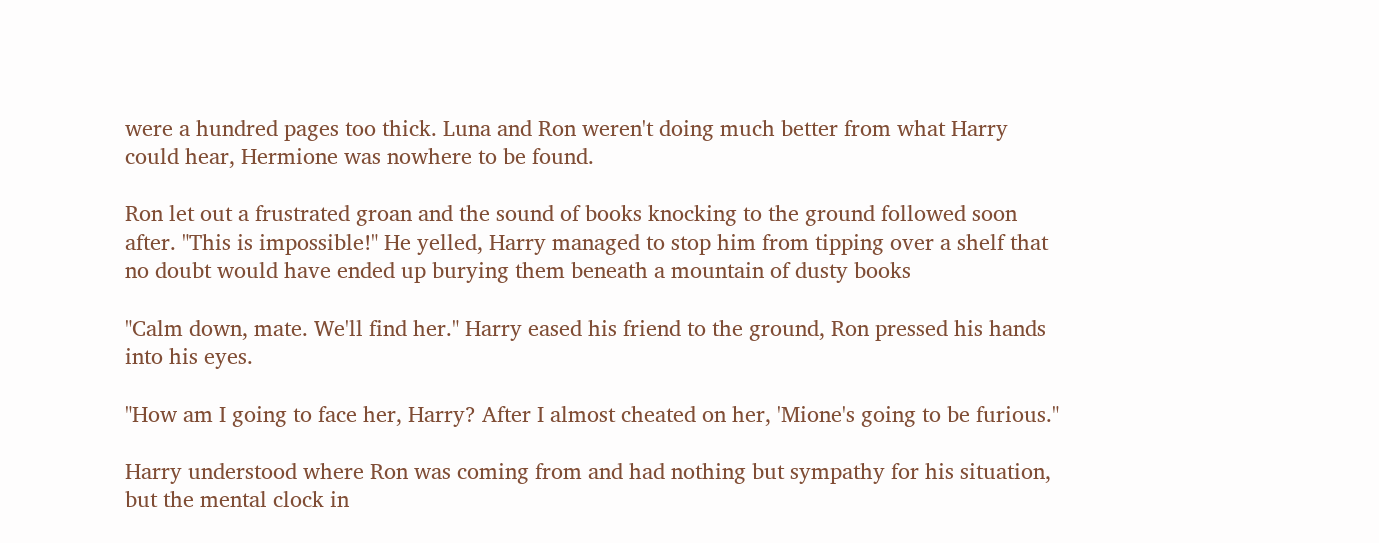were a hundred pages too thick. Luna and Ron weren't doing much better from what Harry could hear, Hermione was nowhere to be found.

Ron let out a frustrated groan and the sound of books knocking to the ground followed soon after. "This is impossible!" He yelled, Harry managed to stop him from tipping over a shelf that no doubt would have ended up burying them beneath a mountain of dusty books

"Calm down, mate. We'll find her." Harry eased his friend to the ground, Ron pressed his hands into his eyes.

"How am I going to face her, Harry? After I almost cheated on her, 'Mione's going to be furious."

Harry understood where Ron was coming from and had nothing but sympathy for his situation, but the mental clock in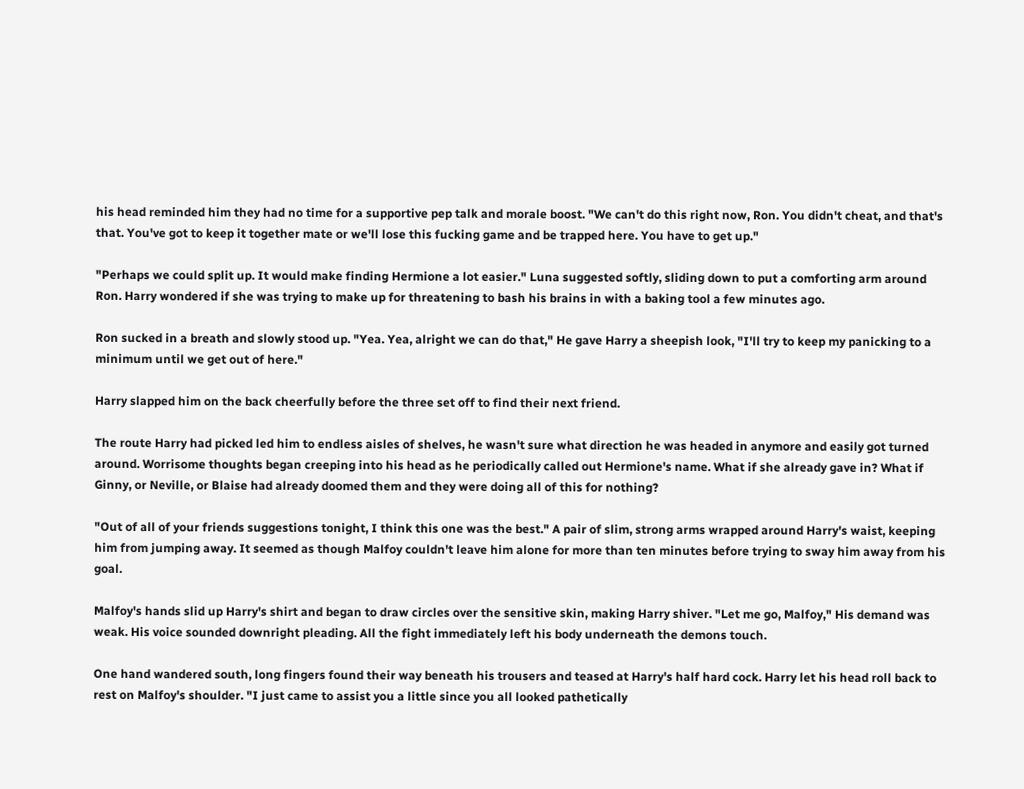his head reminded him they had no time for a supportive pep talk and morale boost. "We can't do this right now, Ron. You didn't cheat, and that's that. You've got to keep it together mate or we'll lose this fucking game and be trapped here. You have to get up."

"Perhaps we could split up. It would make finding Hermione a lot easier." Luna suggested softly, sliding down to put a comforting arm around Ron. Harry wondered if she was trying to make up for threatening to bash his brains in with a baking tool a few minutes ago.

Ron sucked in a breath and slowly stood up. "Yea. Yea, alright we can do that," He gave Harry a sheepish look, "I'll try to keep my panicking to a minimum until we get out of here."

Harry slapped him on the back cheerfully before the three set off to find their next friend.

The route Harry had picked led him to endless aisles of shelves, he wasn't sure what direction he was headed in anymore and easily got turned around. Worrisome thoughts began creeping into his head as he periodically called out Hermione's name. What if she already gave in? What if Ginny, or Neville, or Blaise had already doomed them and they were doing all of this for nothing?

"Out of all of your friends suggestions tonight, I think this one was the best." A pair of slim, strong arms wrapped around Harry's waist, keeping him from jumping away. It seemed as though Malfoy couldn't leave him alone for more than ten minutes before trying to sway him away from his goal.

Malfoy's hands slid up Harry's shirt and began to draw circles over the sensitive skin, making Harry shiver. "Let me go, Malfoy," His demand was weak. His voice sounded downright pleading. All the fight immediately left his body underneath the demons touch.

One hand wandered south, long fingers found their way beneath his trousers and teased at Harry's half hard cock. Harry let his head roll back to rest on Malfoy's shoulder. "I just came to assist you a little since you all looked pathetically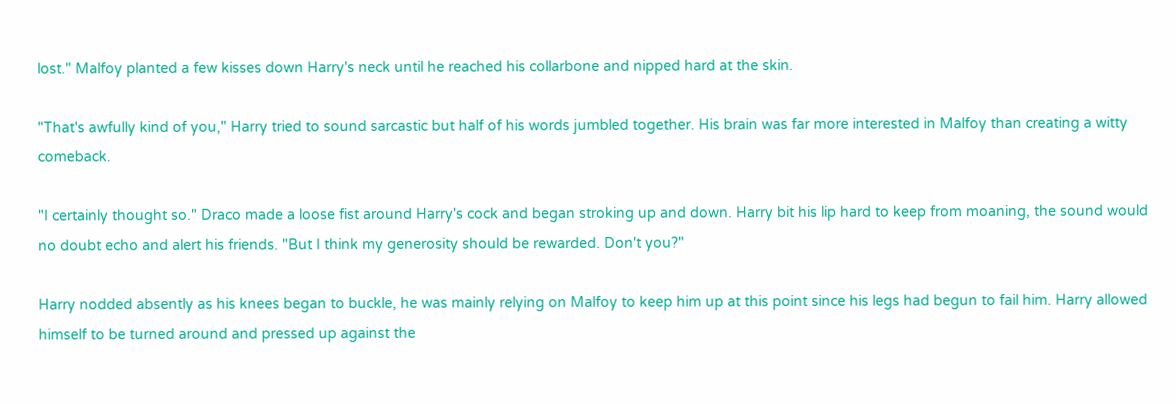lost." Malfoy planted a few kisses down Harry's neck until he reached his collarbone and nipped hard at the skin.

"That's awfully kind of you," Harry tried to sound sarcastic but half of his words jumbled together. His brain was far more interested in Malfoy than creating a witty comeback.

"I certainly thought so." Draco made a loose fist around Harry's cock and began stroking up and down. Harry bit his lip hard to keep from moaning, the sound would no doubt echo and alert his friends. "But I think my generosity should be rewarded. Don't you?"

Harry nodded absently as his knees began to buckle, he was mainly relying on Malfoy to keep him up at this point since his legs had begun to fail him. Harry allowed himself to be turned around and pressed up against the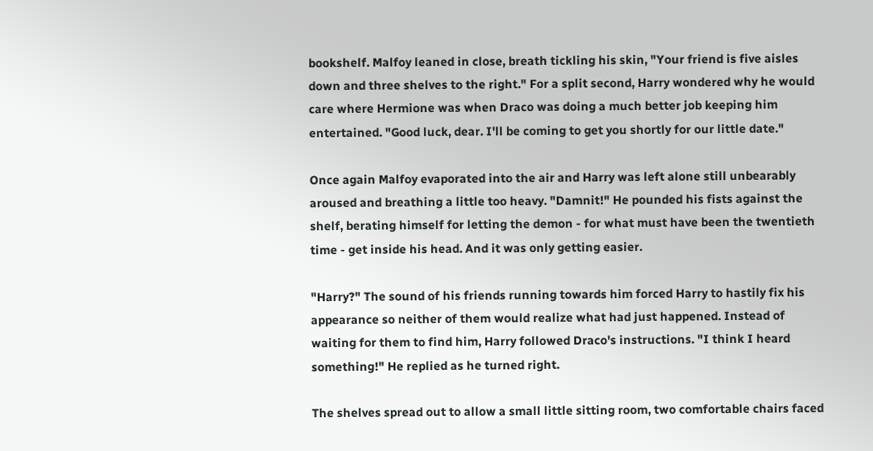bookshelf. Malfoy leaned in close, breath tickling his skin, "Your friend is five aisles down and three shelves to the right." For a split second, Harry wondered why he would care where Hermione was when Draco was doing a much better job keeping him entertained. "Good luck, dear. I'll be coming to get you shortly for our little date."

Once again Malfoy evaporated into the air and Harry was left alone still unbearably aroused and breathing a little too heavy. "Damnit!" He pounded his fists against the shelf, berating himself for letting the demon - for what must have been the twentieth time - get inside his head. And it was only getting easier.

"Harry?" The sound of his friends running towards him forced Harry to hastily fix his appearance so neither of them would realize what had just happened. Instead of waiting for them to find him, Harry followed Draco's instructions. "I think I heard something!" He replied as he turned right.

The shelves spread out to allow a small little sitting room, two comfortable chairs faced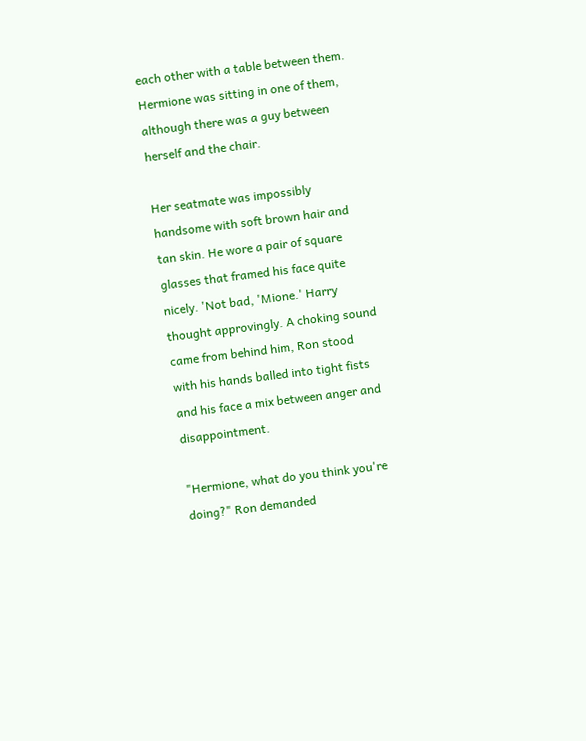each other with a table between them. Hermione was sitting in one of them, although there was a guy between herself and the chair.

Her seatmate was impossibly handsome with soft brown hair and tan skin. He wore a pair of square glasses that framed his face quite nicely. 'Not bad, 'Mione.' Harry thought approvingly. A choking sound came from behind him, Ron stood with his hands balled into tight fists and his face a mix between anger and disappointment.

"Hermione, what do you think you're doing?" Ron demanded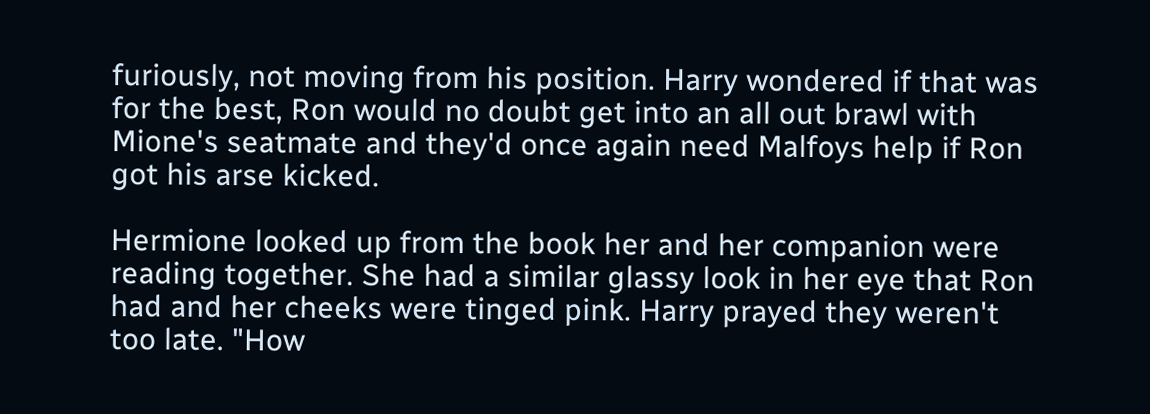furiously, not moving from his position. Harry wondered if that was for the best, Ron would no doubt get into an all out brawl with Mione's seatmate and they'd once again need Malfoys help if Ron got his arse kicked.

Hermione looked up from the book her and her companion were reading together. She had a similar glassy look in her eye that Ron had and her cheeks were tinged pink. Harry prayed they weren't too late. "How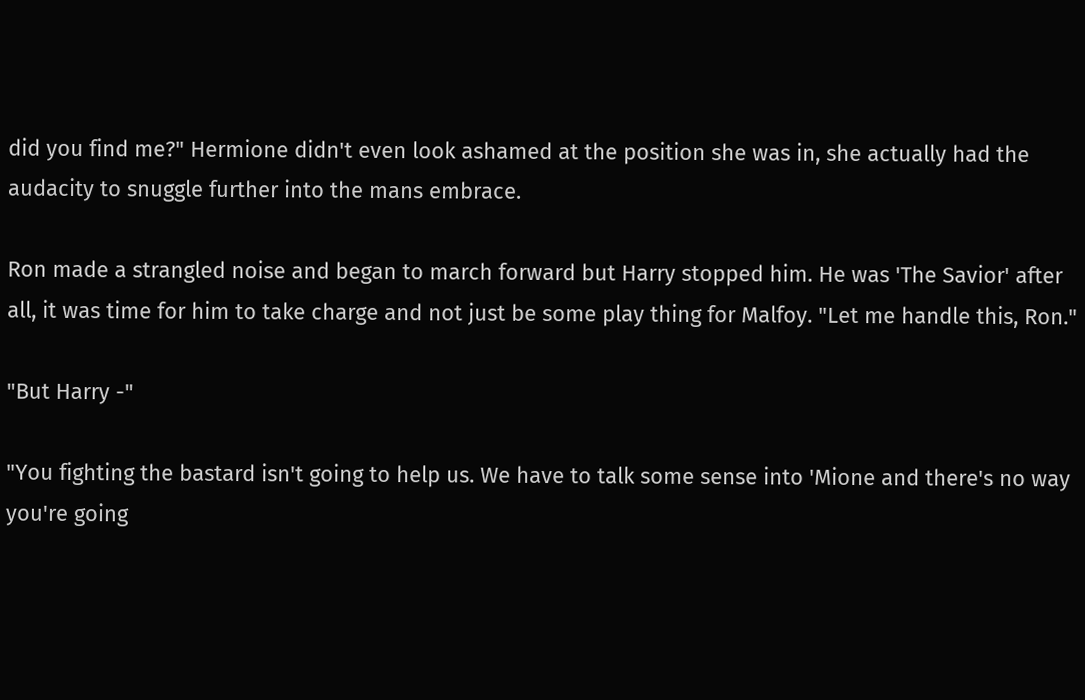did you find me?" Hermione didn't even look ashamed at the position she was in, she actually had the audacity to snuggle further into the mans embrace.

Ron made a strangled noise and began to march forward but Harry stopped him. He was 'The Savior' after all, it was time for him to take charge and not just be some play thing for Malfoy. "Let me handle this, Ron."

"But Harry -"

"You fighting the bastard isn't going to help us. We have to talk some sense into 'Mione and there's no way you're going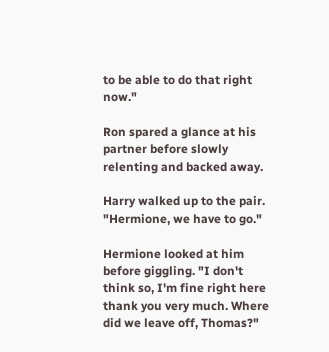to be able to do that right now."

Ron spared a glance at his partner before slowly relenting and backed away.

Harry walked up to the pair. "Hermione, we have to go."

Hermione looked at him before giggling. "I don't think so, I'm fine right here thank you very much. Where did we leave off, Thomas?"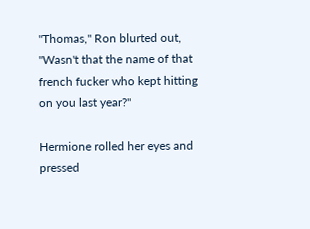"Thomas," Ron blurted out, "Wasn't that the name of that french fucker who kept hitting on you last year?"

Hermione rolled her eyes and pressed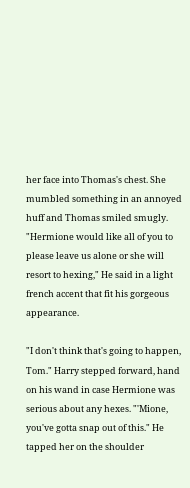her face into Thomas's chest. She mumbled something in an annoyed huff and Thomas smiled smugly. "Hermione would like all of you to please leave us alone or she will resort to hexing," He said in a light french accent that fit his gorgeous appearance.

"I don't think that's going to happen, Tom." Harry stepped forward, hand on his wand in case Hermione was serious about any hexes. "'Mione, you've gotta snap out of this." He tapped her on the shoulder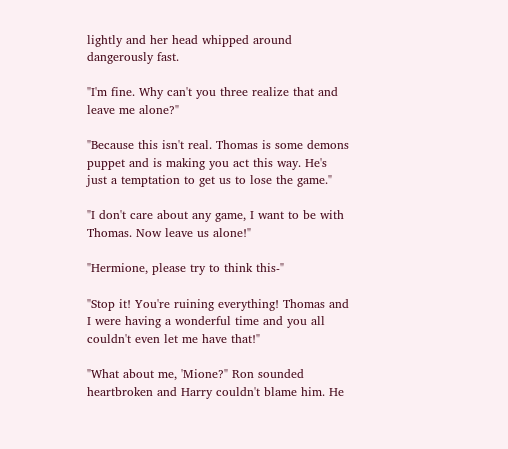lightly and her head whipped around dangerously fast.

"I'm fine. Why can't you three realize that and leave me alone?"

"Because this isn't real. Thomas is some demons puppet and is making you act this way. He's just a temptation to get us to lose the game."

"I don't care about any game, I want to be with Thomas. Now leave us alone!"

"Hermione, please try to think this-"

"Stop it! You're ruining everything! Thomas and I were having a wonderful time and you all couldn't even let me have that!"

"What about me, 'Mione?" Ron sounded heartbroken and Harry couldn't blame him. He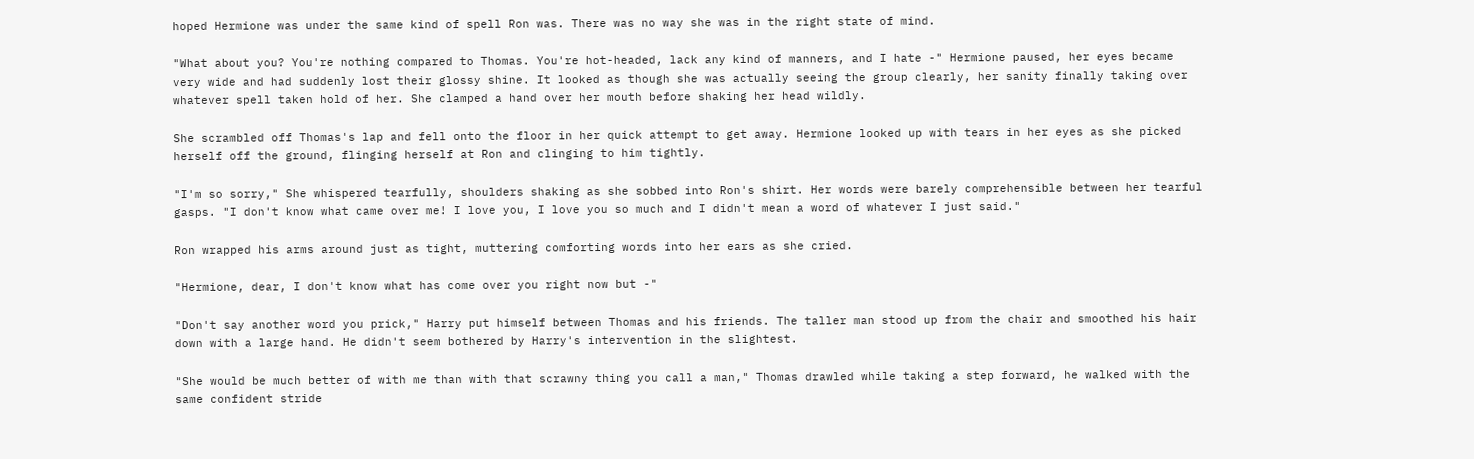hoped Hermione was under the same kind of spell Ron was. There was no way she was in the right state of mind.

"What about you? You're nothing compared to Thomas. You're hot-headed, lack any kind of manners, and I hate -" Hermione paused, her eyes became very wide and had suddenly lost their glossy shine. It looked as though she was actually seeing the group clearly, her sanity finally taking over whatever spell taken hold of her. She clamped a hand over her mouth before shaking her head wildly.

She scrambled off Thomas's lap and fell onto the floor in her quick attempt to get away. Hermione looked up with tears in her eyes as she picked herself off the ground, flinging herself at Ron and clinging to him tightly.

"I'm so sorry," She whispered tearfully, shoulders shaking as she sobbed into Ron's shirt. Her words were barely comprehensible between her tearful gasps. "I don't know what came over me! I love you, I love you so much and I didn't mean a word of whatever I just said."

Ron wrapped his arms around just as tight, muttering comforting words into her ears as she cried.

"Hermione, dear, I don't know what has come over you right now but -"

"Don't say another word you prick," Harry put himself between Thomas and his friends. The taller man stood up from the chair and smoothed his hair down with a large hand. He didn't seem bothered by Harry's intervention in the slightest.

"She would be much better of with me than with that scrawny thing you call a man," Thomas drawled while taking a step forward, he walked with the same confident stride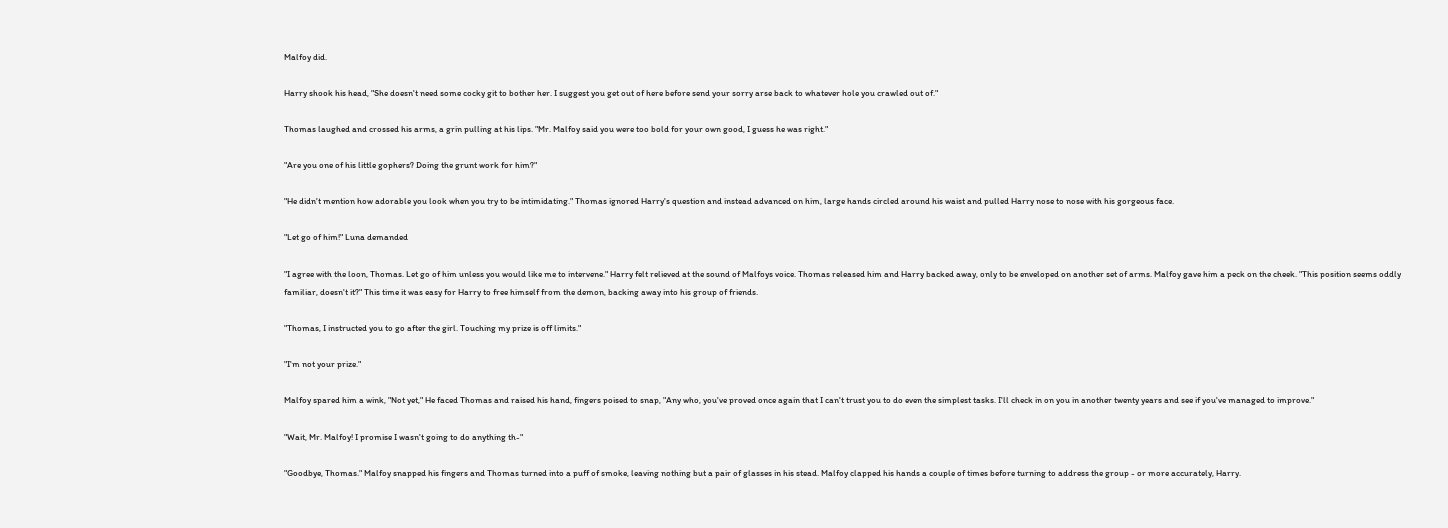Malfoy did.

Harry shook his head, "She doesn't need some cocky git to bother her. I suggest you get out of here before send your sorry arse back to whatever hole you crawled out of."

Thomas laughed and crossed his arms, a grin pulling at his lips. "Mr. Malfoy said you were too bold for your own good, I guess he was right."

"Are you one of his little gophers? Doing the grunt work for him?"

"He didn't mention how adorable you look when you try to be intimidating." Thomas ignored Harry's question and instead advanced on him, large hands circled around his waist and pulled Harry nose to nose with his gorgeous face.

"Let go of him!" Luna demanded

"I agree with the loon, Thomas. Let go of him unless you would like me to intervene." Harry felt relieved at the sound of Malfoys voice. Thomas released him and Harry backed away, only to be enveloped on another set of arms. Malfoy gave him a peck on the cheek. "This position seems oddly familiar, doesn't it?" This time it was easy for Harry to free himself from the demon, backing away into his group of friends.

"Thomas, I instructed you to go after the girl. Touching my prize is off limits."

"I'm not your prize."

Malfoy spared him a wink, "Not yet," He faced Thomas and raised his hand, fingers poised to snap, "Any who, you've proved once again that I can't trust you to do even the simplest tasks. I'll check in on you in another twenty years and see if you've managed to improve."

"Wait, Mr. Malfoy! I promise I wasn't going to do anything th-"

"Goodbye, Thomas." Malfoy snapped his fingers and Thomas turned into a puff of smoke, leaving nothing but a pair of glasses in his stead. Malfoy clapped his hands a couple of times before turning to address the group - or more accurately, Harry.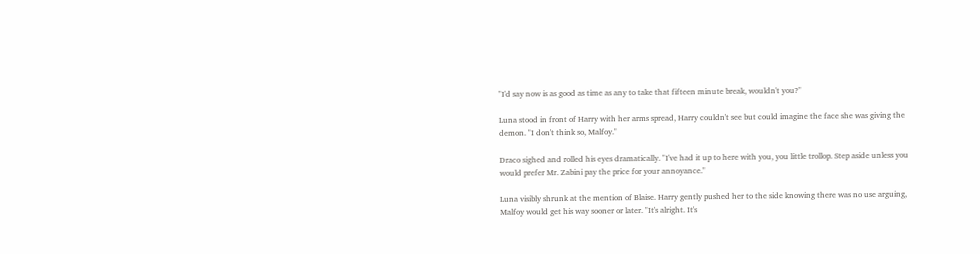"I'd say now is as good as time as any to take that fifteen minute break, wouldn't you?"

Luna stood in front of Harry with her arms spread, Harry couldn't see but could imagine the face she was giving the demon. "I don't think so, Malfoy."

Draco sighed and rolled his eyes dramatically. "I've had it up to here with you, you little trollop. Step aside unless you would prefer Mr. Zabini pay the price for your annoyance."

Luna visibly shrunk at the mention of Blaise. Harry gently pushed her to the side knowing there was no use arguing, Malfoy would get his way sooner or later. "It's alright. It's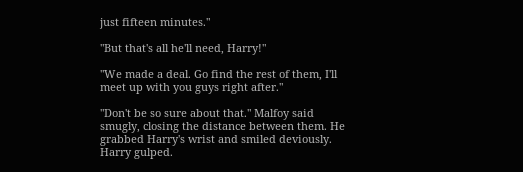just fifteen minutes."

"But that's all he'll need, Harry!"

"We made a deal. Go find the rest of them, I'll meet up with you guys right after."

"Don't be so sure about that." Malfoy said smugly, closing the distance between them. He grabbed Harry's wrist and smiled deviously. Harry gulped.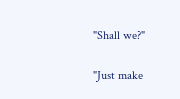"Shall we?"

"Just make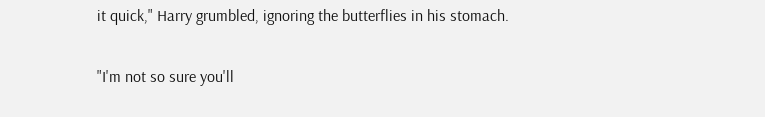it quick," Harry grumbled, ignoring the butterflies in his stomach.

"I'm not so sure you'll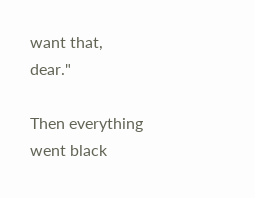want that, dear."

Then everything went black